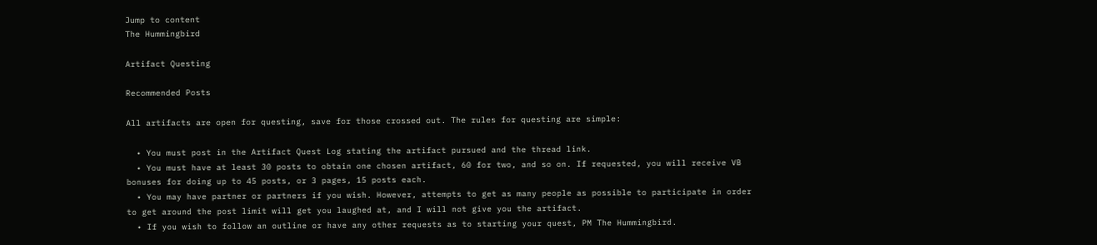Jump to content
The Hummingbird

Artifact Questing

Recommended Posts

All artifacts are open for questing, save for those crossed out. The rules for questing are simple:

  • You must post in the Artifact Quest Log stating the artifact pursued and the thread link.
  • You must have at least 30 posts to obtain one chosen artifact, 60 for two, and so on. If requested, you will receive VB bonuses for doing up to 45 posts, or 3 pages, 15 posts each.
  • You may have partner or partners if you wish. However, attempts to get as many people as possible to participate in order to get around the post limit will get you laughed at, and I will not give you the artifact.
  • If you wish to follow an outline or have any other requests as to starting your quest, PM The Hummingbird.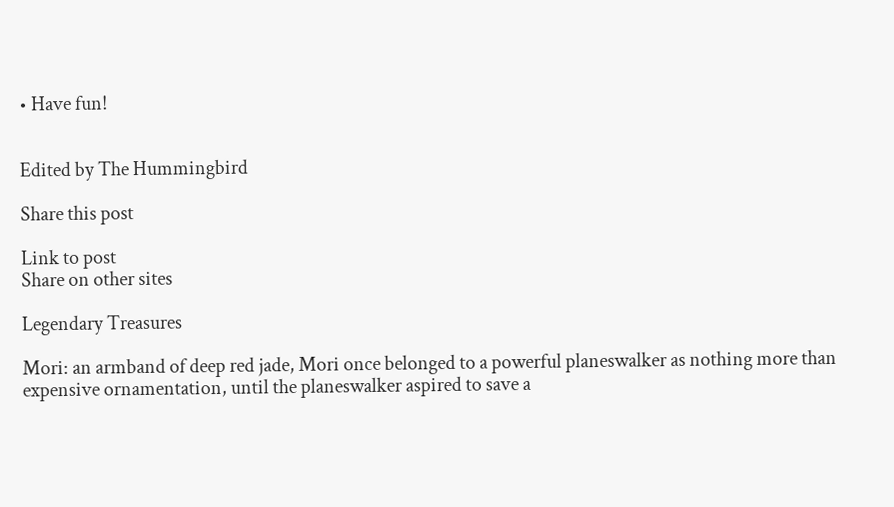• Have fun!


Edited by The Hummingbird

Share this post

Link to post
Share on other sites

Legendary Treasures

Mori: an armband of deep red jade, Mori once belonged to a powerful planeswalker as nothing more than expensive ornamentation, until the planeswalker aspired to save a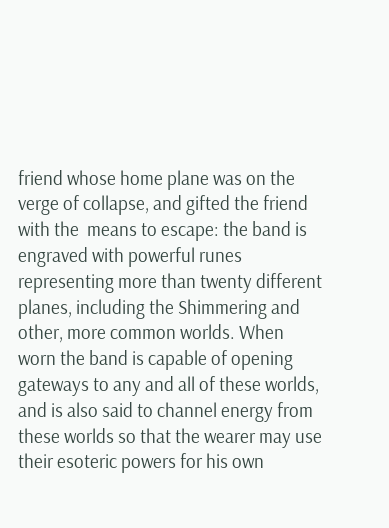friend whose home plane was on the verge of collapse, and gifted the friend with the  means to escape: the band is engraved with powerful runes representing more than twenty different planes, including the Shimmering and other, more common worlds. When worn the band is capable of opening gateways to any and all of these worlds, and is also said to channel energy from these worlds so that the wearer may use their esoteric powers for his own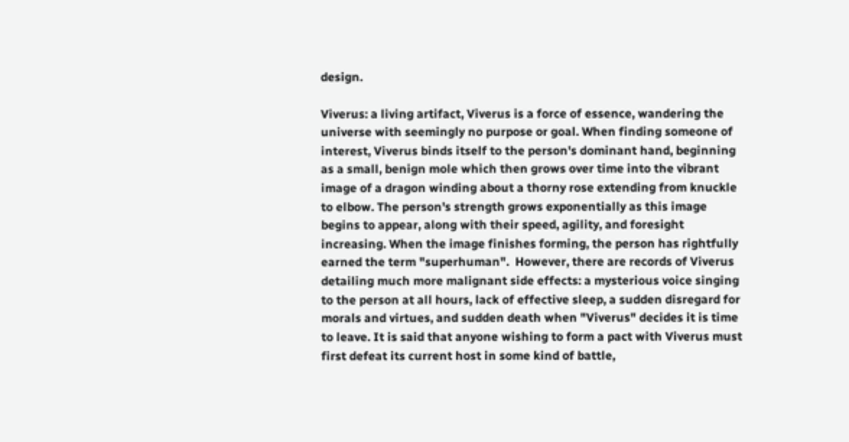design.

Viverus: a living artifact, Viverus is a force of essence, wandering the universe with seemingly no purpose or goal. When finding someone of interest, Viverus binds itself to the person's dominant hand, beginning as a small, benign mole which then grows over time into the vibrant image of a dragon winding about a thorny rose extending from knuckle to elbow. The person's strength grows exponentially as this image begins to appear, along with their speed, agility, and foresight increasing. When the image finishes forming, the person has rightfully earned the term "superhuman".  However, there are records of Viverus detailing much more malignant side effects: a mysterious voice singing to the person at all hours, lack of effective sleep, a sudden disregard for morals and virtues, and sudden death when "Viverus" decides it is time to leave. It is said that anyone wishing to form a pact with Viverus must first defeat its current host in some kind of battle,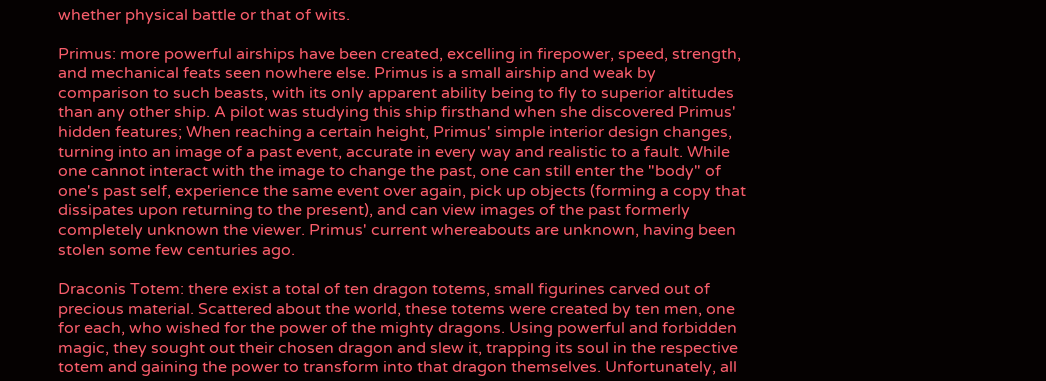whether physical battle or that of wits.

Primus: more powerful airships have been created, excelling in firepower, speed, strength, and mechanical feats seen nowhere else. Primus is a small airship and weak by comparison to such beasts, with its only apparent ability being to fly to superior altitudes than any other ship. A pilot was studying this ship firsthand when she discovered Primus' hidden features; When reaching a certain height, Primus' simple interior design changes, turning into an image of a past event, accurate in every way and realistic to a fault. While one cannot interact with the image to change the past, one can still enter the "body" of one's past self, experience the same event over again, pick up objects (forming a copy that dissipates upon returning to the present), and can view images of the past formerly completely unknown the viewer. Primus' current whereabouts are unknown, having been stolen some few centuries ago.

Draconis Totem: there exist a total of ten dragon totems, small figurines carved out of precious material. Scattered about the world, these totems were created by ten men, one for each, who wished for the power of the mighty dragons. Using powerful and forbidden magic, they sought out their chosen dragon and slew it, trapping its soul in the respective totem and gaining the power to transform into that dragon themselves. Unfortunately, all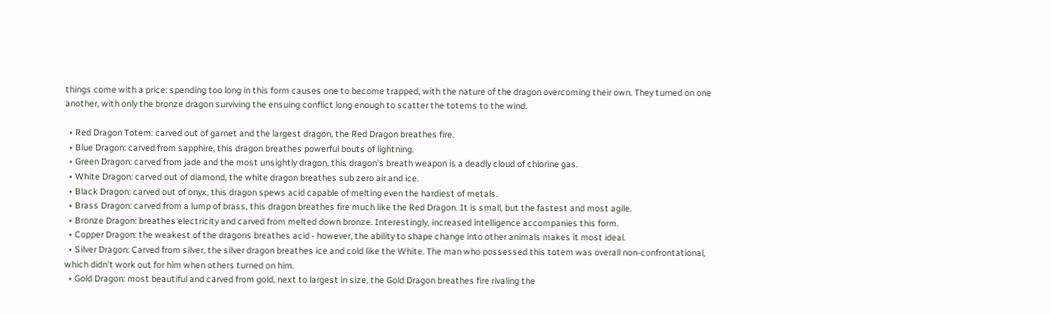things come with a price: spending too long in this form causes one to become trapped, with the nature of the dragon overcoming their own. They turned on one another, with only the bronze dragon surviving the ensuing conflict long enough to scatter the totems to the wind.

  • Red Dragon Totem: carved out of garnet and the largest dragon, the Red Dragon breathes fire.
  • Blue Dragon: carved from sapphire, this dragon breathes powerful bouts of lightning.
  • Green Dragon: carved from jade and the most unsightly dragon, this dragon's breath weapon is a deadly cloud of chlorine gas.
  • White Dragon: carved out of diamond, the white dragon breathes sub zero air and ice.
  • Black Dragon: carved out of onyx, this dragon spews acid capable of melting even the hardiest of metals.
  • Brass Dragon: carved from a lump of brass, this dragon breathes fire much like the Red Dragon. It is small, but the fastest and most agile.
  • Bronze Dragon: breathes electricity and carved from melted down bronze. Interestingly, increased intelligence accompanies this form.
  • Copper Dragon: the weakest of the dragons breathes acid - however, the ability to shape change into other animals makes it most ideal.
  • Silver Dragon: Carved from silver, the silver dragon breathes ice and cold like the White. The man who possessed this totem was overall non-confrontational, which didn't work out for him when others turned on him.
  • Gold Dragon: most beautiful and carved from gold, next to largest in size, the Gold Dragon breathes fire rivaling the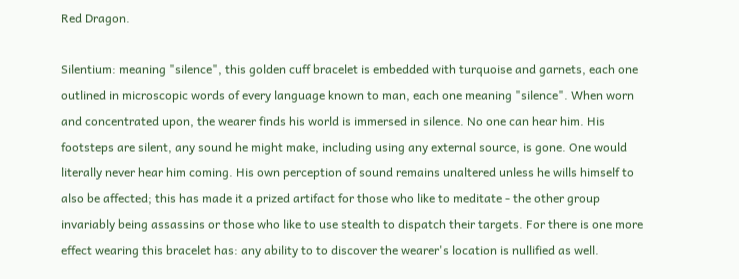Red Dragon.

Silentium: meaning "silence", this golden cuff bracelet is embedded with turquoise and garnets, each one outlined in microscopic words of every language known to man, each one meaning "silence". When worn and concentrated upon, the wearer finds his world is immersed in silence. No one can hear him. His footsteps are silent, any sound he might make, including using any external source, is gone. One would literally never hear him coming. His own perception of sound remains unaltered unless he wills himself to also be affected; this has made it a prized artifact for those who like to meditate - the other group invariably being assassins or those who like to use stealth to dispatch their targets. For there is one more effect wearing this bracelet has: any ability to to discover the wearer's location is nullified as well.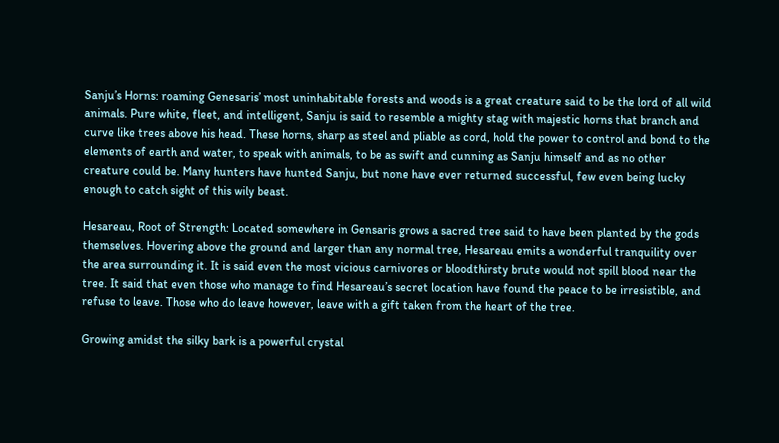Sanju’s Horns: roaming Genesaris’ most uninhabitable forests and woods is a great creature said to be the lord of all wild animals. Pure white, fleet, and intelligent, Sanju is said to resemble a mighty stag with majestic horns that branch and curve like trees above his head. These horns, sharp as steel and pliable as cord, hold the power to control and bond to the elements of earth and water, to speak with animals, to be as swift and cunning as Sanju himself and as no other creature could be. Many hunters have hunted Sanju, but none have ever returned successful, few even being lucky enough to catch sight of this wily beast.

Hesareau, Root of Strength: Located somewhere in Gensaris grows a sacred tree said to have been planted by the gods themselves. Hovering above the ground and larger than any normal tree, Hesareau emits a wonderful tranquility over the area surrounding it. It is said even the most vicious carnivores or bloodthirsty brute would not spill blood near the tree. It said that even those who manage to find Hesareau’s secret location have found the peace to be irresistible, and refuse to leave. Those who do leave however, leave with a gift taken from the heart of the tree.

Growing amidst the silky bark is a powerful crystal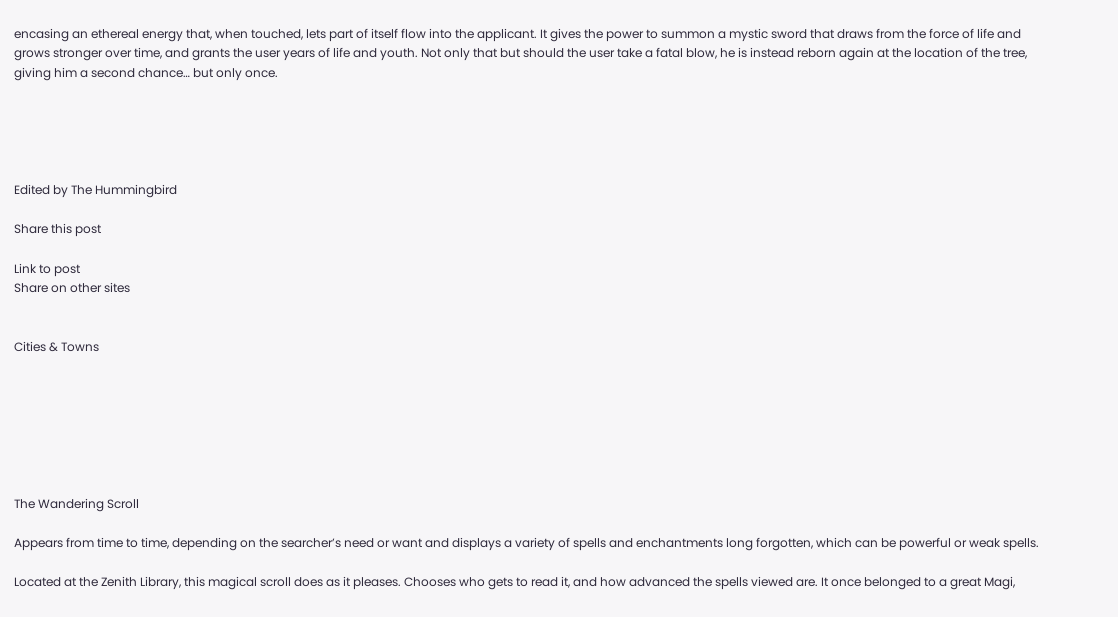encasing an ethereal energy that, when touched, lets part of itself flow into the applicant. It gives the power to summon a mystic sword that draws from the force of life and grows stronger over time, and grants the user years of life and youth. Not only that but should the user take a fatal blow, he is instead reborn again at the location of the tree, giving him a second chance… but only once.





Edited by The Hummingbird

Share this post

Link to post
Share on other sites


Cities & Towns







The Wandering Scroll

Appears from time to time, depending on the searcher’s need or want and displays a variety of spells and enchantments long forgotten, which can be powerful or weak spells.

Located at the Zenith Library, this magical scroll does as it pleases. Chooses who gets to read it, and how advanced the spells viewed are. It once belonged to a great Magi,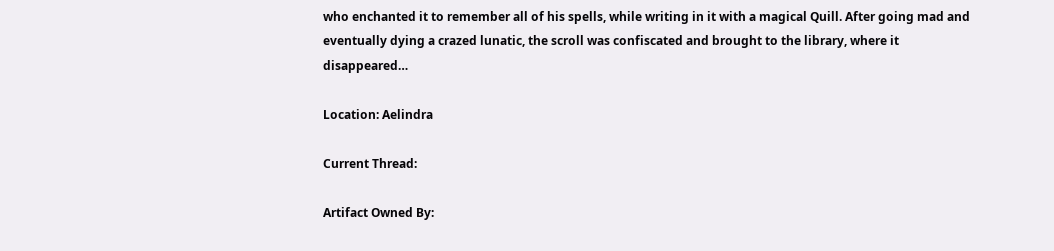who enchanted it to remember all of his spells, while writing in it with a magical Quill. After going mad and eventually dying a crazed lunatic, the scroll was confiscated and brought to the library, where it disappeared…

Location: Aelindra

Current Thread:

Artifact Owned By: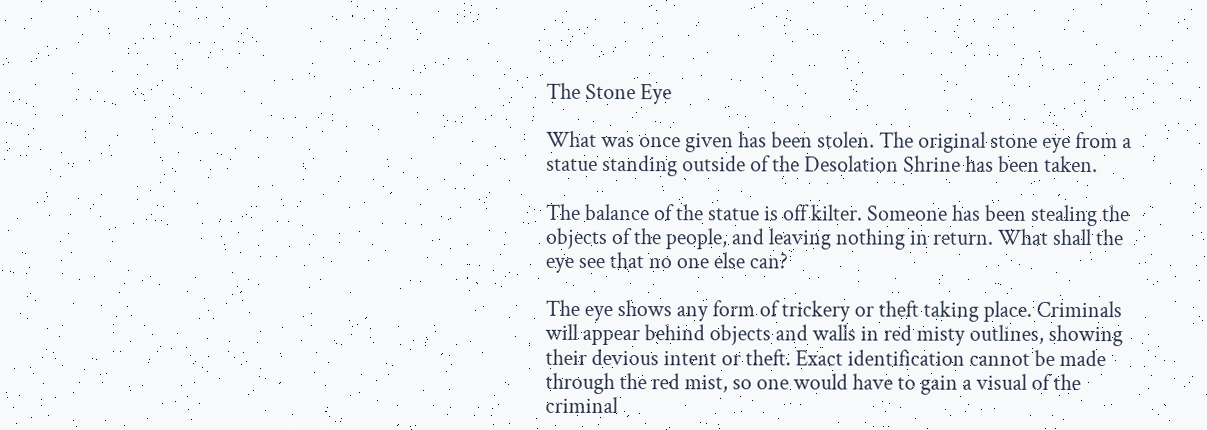The Stone Eye

What was once given has been stolen. The original stone eye from a statue standing outside of the Desolation Shrine has been taken.

The balance of the statue is off kilter. Someone has been stealing the objects of the people, and leaving nothing in return. What shall the eye see that no one else can?

The eye shows any form of trickery or theft taking place. Criminals will appear behind objects and walls in red misty outlines, showing their devious intent or theft. Exact identification cannot be made through the red mist, so one would have to gain a visual of the criminal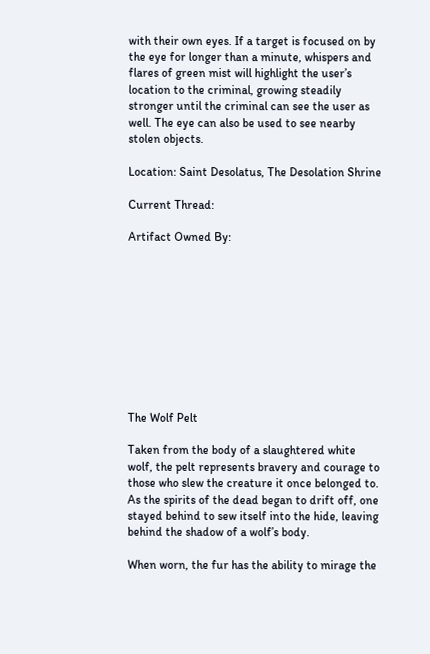with their own eyes. If a target is focused on by the eye for longer than a minute, whispers and flares of green mist will highlight the user’s location to the criminal, growing steadily stronger until the criminal can see the user as well. The eye can also be used to see nearby stolen objects.

Location: Saint Desolatus, The Desolation Shrine

Current Thread:

Artifact Owned By:










The Wolf Pelt

Taken from the body of a slaughtered white wolf, the pelt represents bravery and courage to those who slew the creature it once belonged to. As the spirits of the dead began to drift off, one stayed behind to sew itself into the hide, leaving behind the shadow of a wolf’s body.

When worn, the fur has the ability to mirage the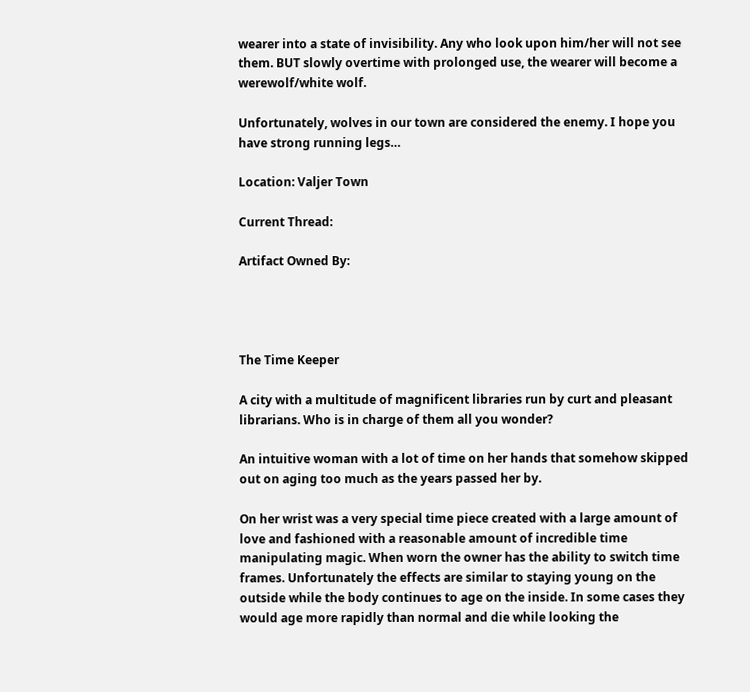wearer into a state of invisibility. Any who look upon him/her will not see them. BUT slowly overtime with prolonged use, the wearer will become a werewolf/white wolf.

Unfortunately, wolves in our town are considered the enemy. I hope you have strong running legs…

Location: Valjer Town

Current Thread:

Artifact Owned By:




The Time Keeper

A city with a multitude of magnificent libraries run by curt and pleasant librarians. Who is in charge of them all you wonder?

An intuitive woman with a lot of time on her hands that somehow skipped out on aging too much as the years passed her by.

On her wrist was a very special time piece created with a large amount of love and fashioned with a reasonable amount of incredible time manipulating magic. When worn the owner has the ability to switch time frames. Unfortunately the effects are similar to staying young on the outside while the body continues to age on the inside. In some cases they would age more rapidly than normal and die while looking the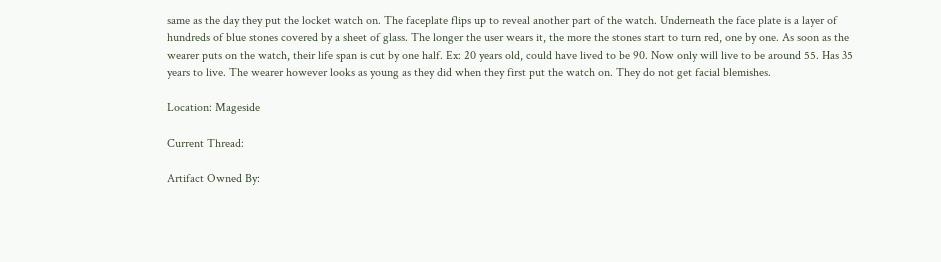same as the day they put the locket watch on. The faceplate flips up to reveal another part of the watch. Underneath the face plate is a layer of hundreds of blue stones covered by a sheet of glass. The longer the user wears it, the more the stones start to turn red, one by one. As soon as the wearer puts on the watch, their life span is cut by one half. Ex: 20 years old, could have lived to be 90. Now only will live to be around 55. Has 35 years to live. The wearer however looks as young as they did when they first put the watch on. They do not get facial blemishes.

Location: Mageside

Current Thread:

Artifact Owned By: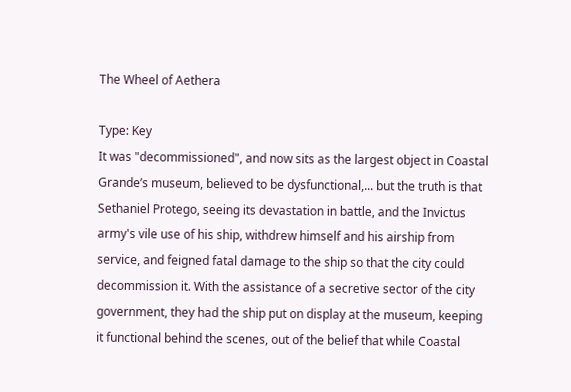The Wheel of Aethera

Type: Key
It was "decommissioned", and now sits as the largest object in Coastal Grande’s museum, believed to be dysfunctional,... but the truth is that Sethaniel Protego, seeing its devastation in battle, and the Invictus army's vile use of his ship, withdrew himself and his airship from service, and feigned fatal damage to the ship so that the city could decommission it. With the assistance of a secretive sector of the city government, they had the ship put on display at the museum, keeping it functional behind the scenes, out of the belief that while Coastal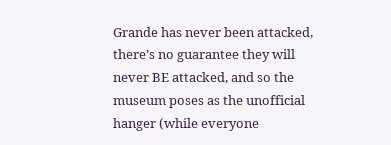Grande has never been attacked, there’s no guarantee they will never BE attacked, and so the museum poses as the unofficial hanger (while everyone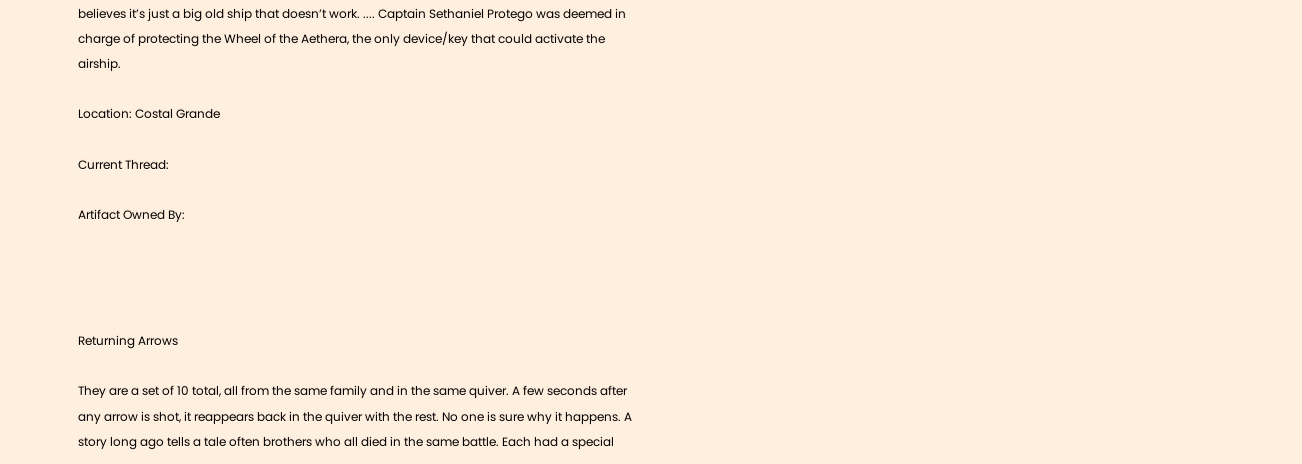believes it’s just a big old ship that doesn’t work. .... Captain Sethaniel Protego was deemed in charge of protecting the Wheel of the Aethera, the only device/key that could activate the airship.

Location: Costal Grande

Current Thread:

Artifact Owned By:




Returning Arrows

They are a set of 10 total, all from the same family and in the same quiver. A few seconds after any arrow is shot, it reappears back in the quiver with the rest. No one is sure why it happens. A story long ago tells a tale often brothers who all died in the same battle. Each had a special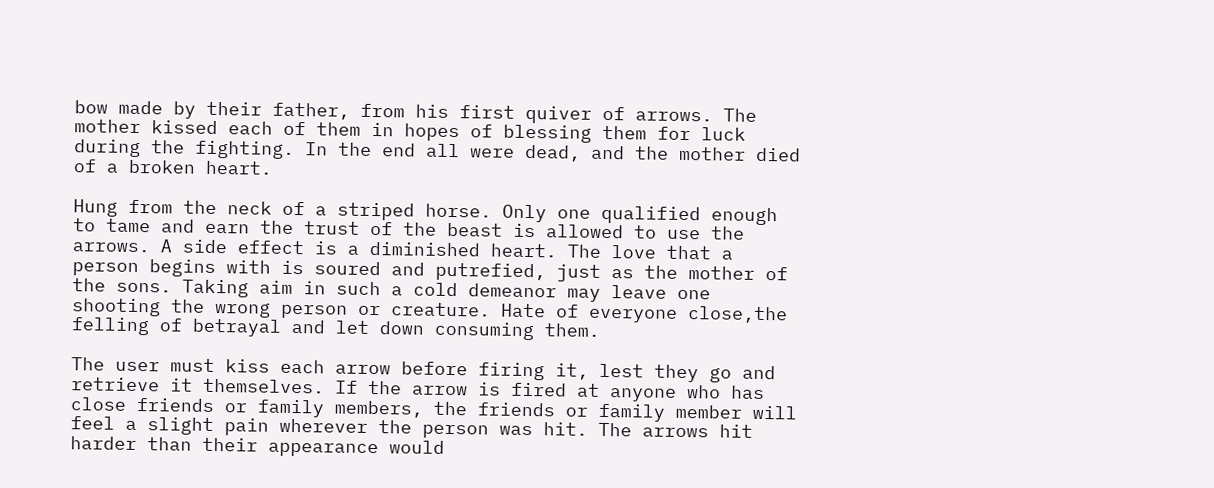bow made by their father, from his first quiver of arrows. The mother kissed each of them in hopes of blessing them for luck during the fighting. In the end all were dead, and the mother died of a broken heart.

Hung from the neck of a striped horse. Only one qualified enough to tame and earn the trust of the beast is allowed to use the arrows. A side effect is a diminished heart. The love that a person begins with is soured and putrefied, just as the mother of the sons. Taking aim in such a cold demeanor may leave one shooting the wrong person or creature. Hate of everyone close,the felling of betrayal and let down consuming them.

The user must kiss each arrow before firing it, lest they go and retrieve it themselves. If the arrow is fired at anyone who has close friends or family members, the friends or family member will feel a slight pain wherever the person was hit. The arrows hit harder than their appearance would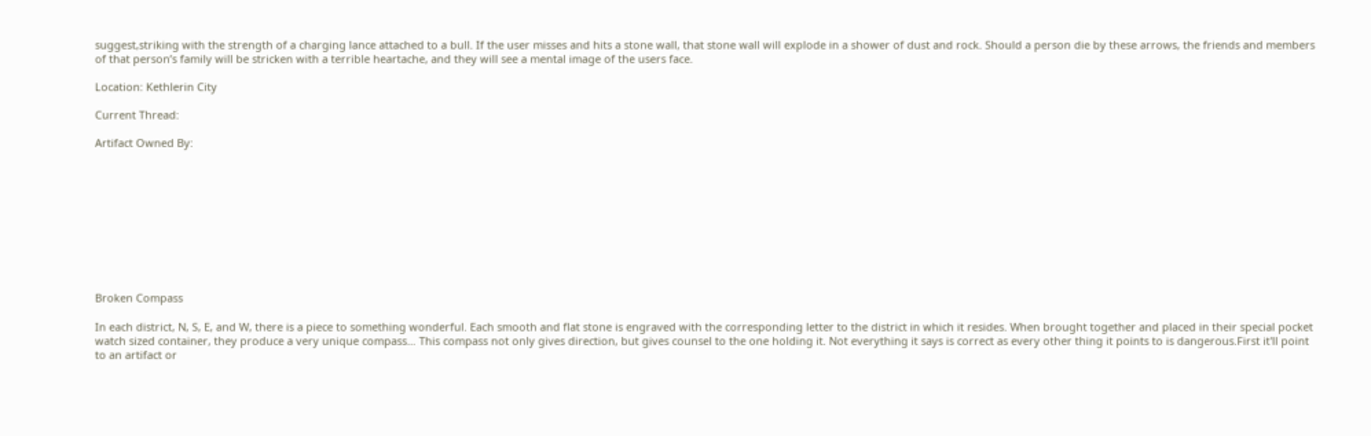suggest,striking with the strength of a charging lance attached to a bull. If the user misses and hits a stone wall, that stone wall will explode in a shower of dust and rock. Should a person die by these arrows, the friends and members of that person’s family will be stricken with a terrible heartache, and they will see a mental image of the users face.

Location: Kethlerin City

Current Thread:

Artifact Owned By:










Broken Compass

In each district, N, S, E, and W, there is a piece to something wonderful. Each smooth and flat stone is engraved with the corresponding letter to the district in which it resides. When brought together and placed in their special pocket watch sized container, they produce a very unique compass… This compass not only gives direction, but gives counsel to the one holding it. Not everything it says is correct as every other thing it points to is dangerous.First it'll point to an artifact or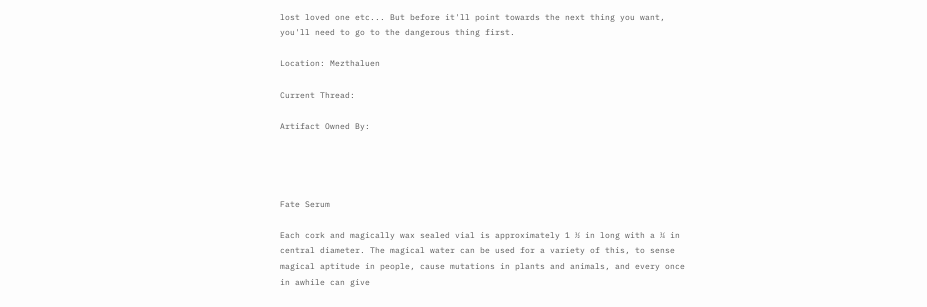lost loved one etc... But before it'll point towards the next thing you want, you'll need to go to the dangerous thing first.

Location: Mezthaluen

Current Thread:

Artifact Owned By:




Fate Serum

Each cork and magically wax sealed vial is approximately 1 ½ in long with a ¼ in central diameter. The magical water can be used for a variety of this, to sense magical aptitude in people, cause mutations in plants and animals, and every once in awhile can give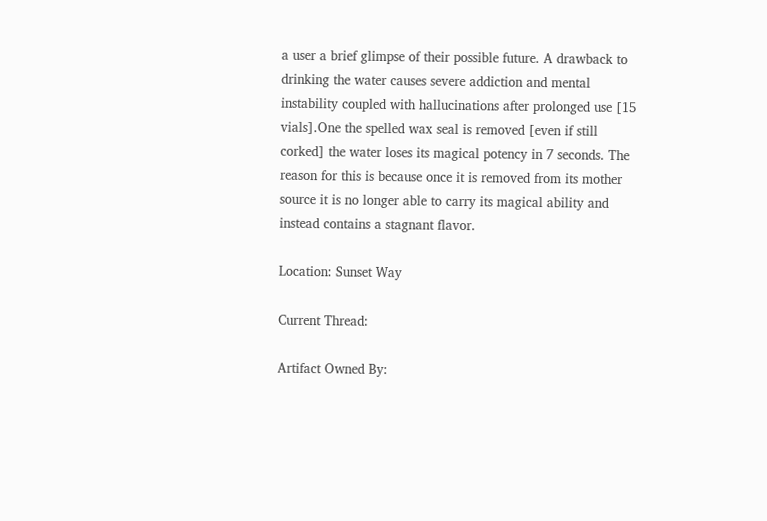a user a brief glimpse of their possible future. A drawback to drinking the water causes severe addiction and mental instability coupled with hallucinations after prolonged use [15 vials].One the spelled wax seal is removed [even if still corked] the water loses its magical potency in 7 seconds. The reason for this is because once it is removed from its mother source it is no longer able to carry its magical ability and instead contains a stagnant flavor.

Location: Sunset Way

Current Thread:

Artifact Owned By: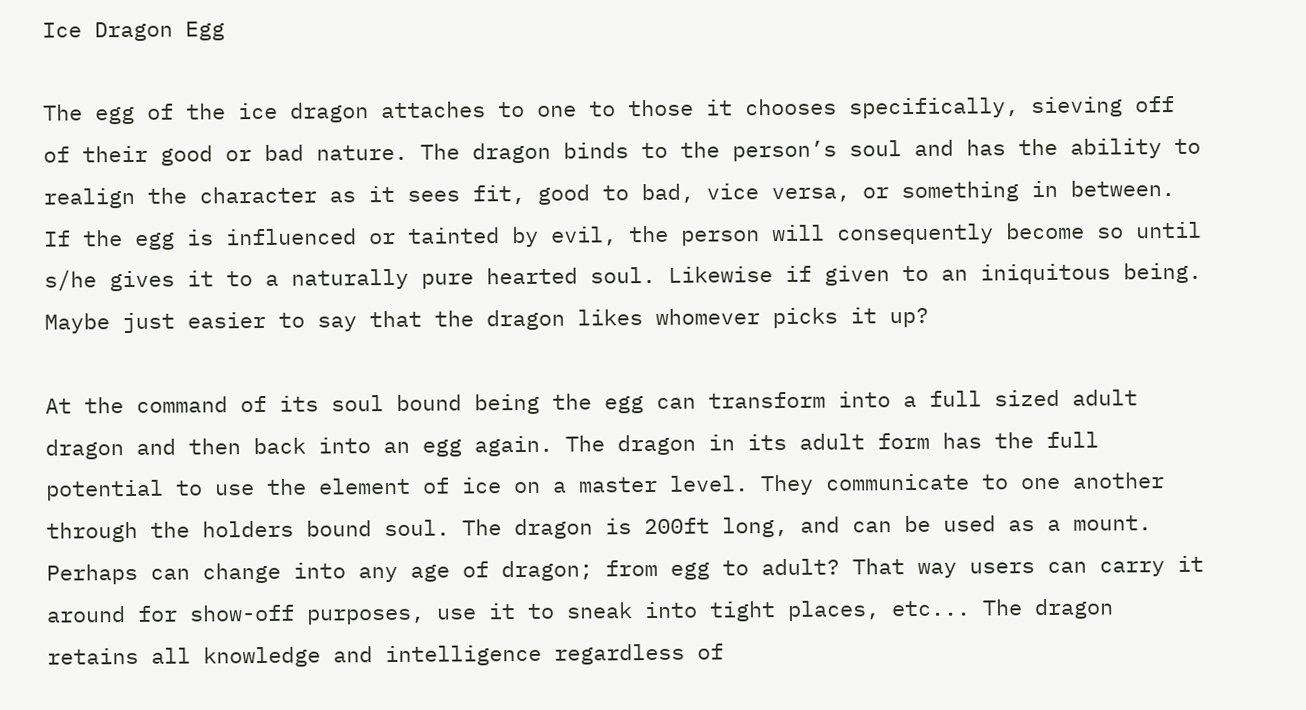Ice Dragon Egg

The egg of the ice dragon attaches to one to those it chooses specifically, sieving off of their good or bad nature. The dragon binds to the person’s soul and has the ability to realign the character as it sees fit, good to bad, vice versa, or something in between. If the egg is influenced or tainted by evil, the person will consequently become so until s/he gives it to a naturally pure hearted soul. Likewise if given to an iniquitous being. Maybe just easier to say that the dragon likes whomever picks it up?

At the command of its soul bound being the egg can transform into a full sized adult dragon and then back into an egg again. The dragon in its adult form has the full potential to use the element of ice on a master level. They communicate to one another through the holders bound soul. The dragon is 200ft long, and can be used as a mount. Perhaps can change into any age of dragon; from egg to adult? That way users can carry it around for show-off purposes, use it to sneak into tight places, etc... The dragon retains all knowledge and intelligence regardless of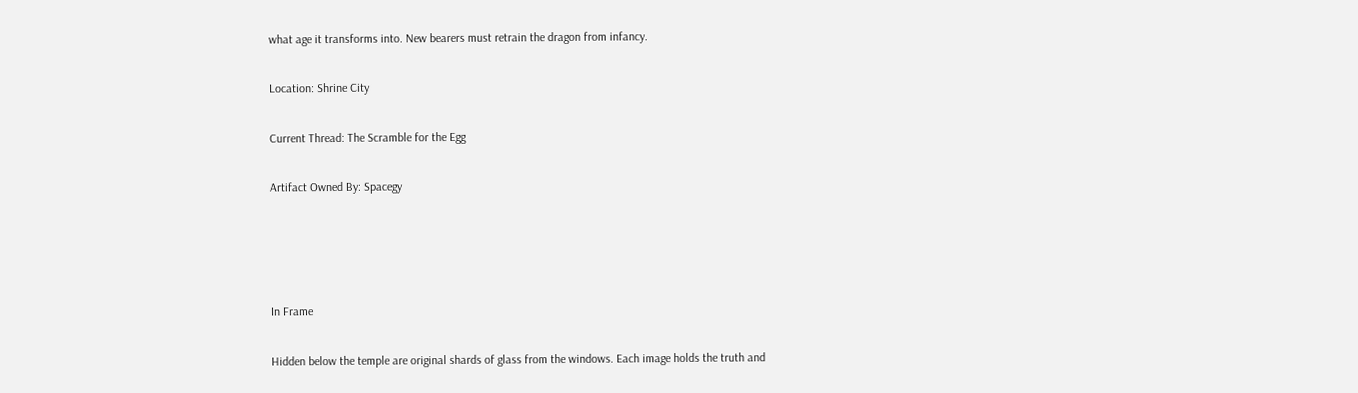what age it transforms into. New bearers must retrain the dragon from infancy.

Location: Shrine City

Current Thread: The Scramble for the Egg

Artifact Owned By: Spacegy




In Frame

Hidden below the temple are original shards of glass from the windows. Each image holds the truth and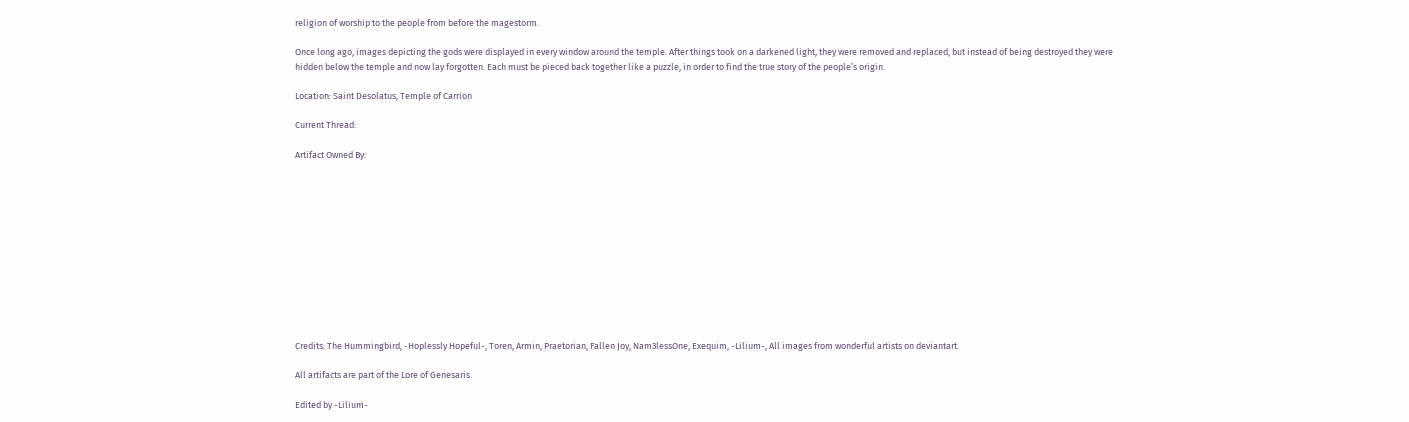religion of worship to the people from before the magestorm.

Once long ago, images depicting the gods were displayed in every window around the temple. After things took on a darkened light, they were removed and replaced, but instead of being destroyed they were hidden below the temple and now lay forgotten. Each must be pieced back together like a puzzle, in order to find the true story of the people’s origin.

Location: Saint Desolatus, Temple of Carrion

Current Thread:

Artifact Owned By:












Credits: The Hummingbird, -Hoplessly Hopeful-, Toren, Armin, Praetorian, Fallen Joy, Nam3lessOne, Exequim, -Lilium-, All images from wonderful artists on deviantart.

All artifacts are part of the Lore of Genesaris.

Edited by -Lilium-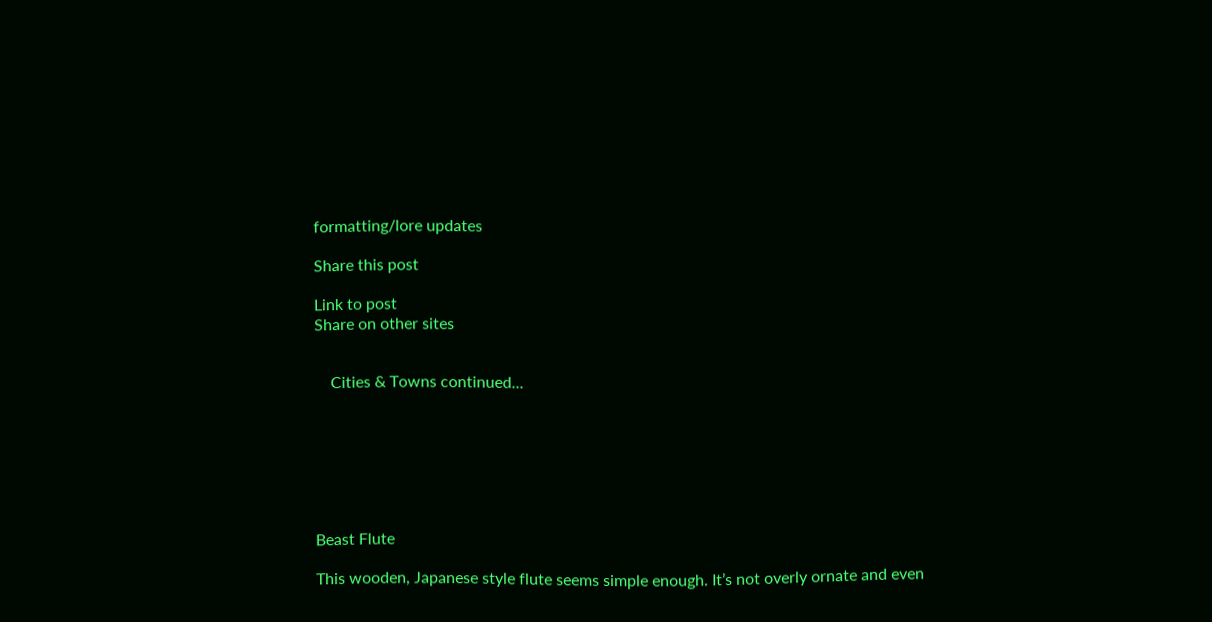formatting/lore updates

Share this post

Link to post
Share on other sites


    Cities & Towns continued...







Beast Flute

This wooden, Japanese style flute seems simple enough. It’s not overly ornate and even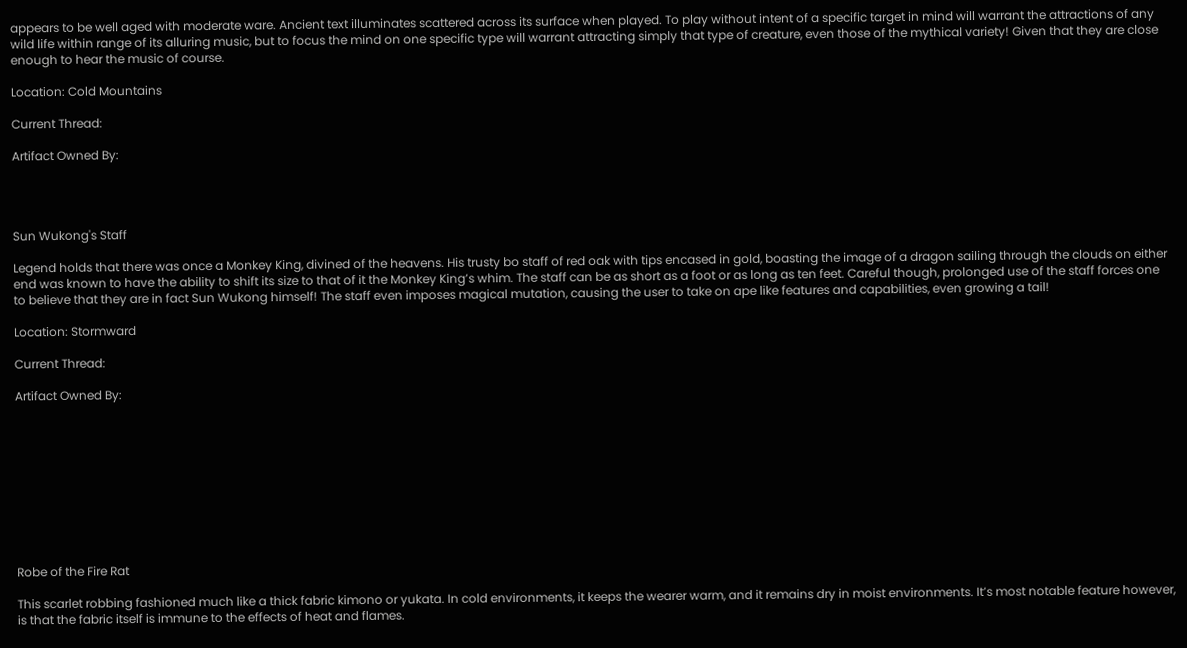appears to be well aged with moderate ware. Ancient text illuminates scattered across its surface when played. To play without intent of a specific target in mind will warrant the attractions of any wild life within range of its alluring music, but to focus the mind on one specific type will warrant attracting simply that type of creature, even those of the mythical variety! Given that they are close enough to hear the music of course.

Location: Cold Mountains

Current Thread:

Artifact Owned By:




Sun Wukong's Staff

Legend holds that there was once a Monkey King, divined of the heavens. His trusty bo staff of red oak with tips encased in gold, boasting the image of a dragon sailing through the clouds on either end was known to have the ability to shift its size to that of it the Monkey King’s whim. The staff can be as short as a foot or as long as ten feet. Careful though, prolonged use of the staff forces one to believe that they are in fact Sun Wukong himself! The staff even imposes magical mutation, causing the user to take on ape like features and capabilities, even growing a tail!

Location: Stormward

Current Thread:

Artifact Owned By:










Robe of the Fire Rat

This scarlet robbing fashioned much like a thick fabric kimono or yukata. In cold environments, it keeps the wearer warm, and it remains dry in moist environments. It’s most notable feature however, is that the fabric itself is immune to the effects of heat and flames.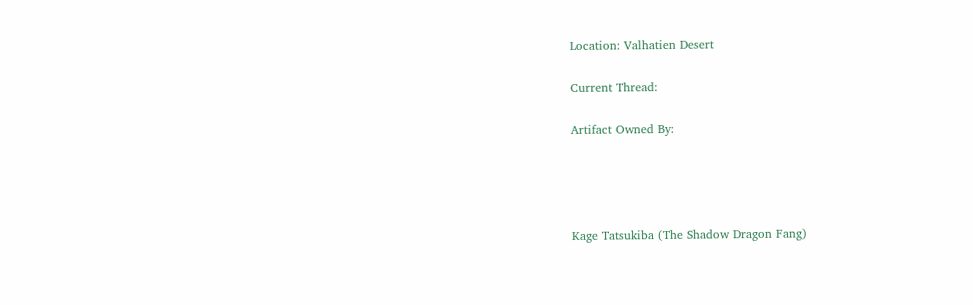Location: Valhatien Desert

Current Thread:

Artifact Owned By:




Kage Tatsukiba (The Shadow Dragon Fang)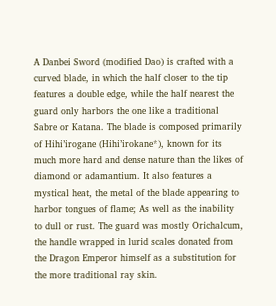A Danbei Sword (modified Dao) is crafted with a curved blade, in which the half closer to the tip features a double edge, while the half nearest the guard only harbors the one like a traditional Sabre or Katana. The blade is composed primarily of Hihi’irogane (Hihi’irokane*), known for its much more hard and dense nature than the likes of diamond or adamantium. It also features a mystical heat, the metal of the blade appearing to harbor tongues of flame; As well as the inability to dull or rust. The guard was mostly Orichalcum, the handle wrapped in lurid scales donated from the Dragon Emperor himself as a substitution for the more traditional ray skin.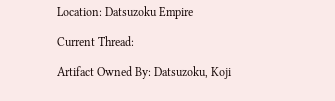Location: Datsuzoku Empire

Current Thread:

Artifact Owned By: Datsuzoku, Koji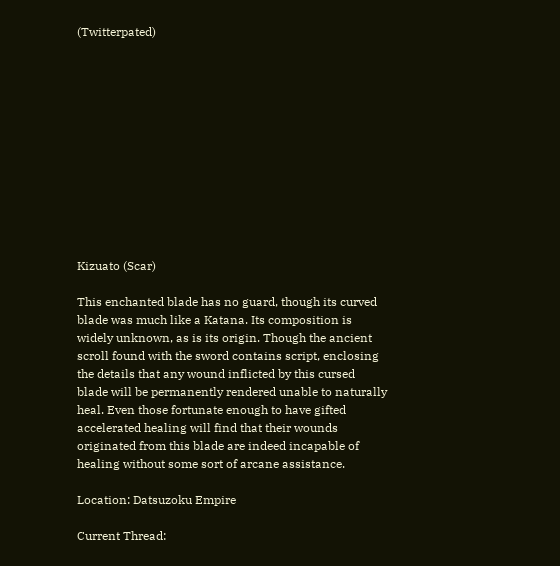(Twitterpated)












Kizuato (Scar)

This enchanted blade has no guard, though its curved blade was much like a Katana. Its composition is widely unknown, as is its origin. Though the ancient scroll found with the sword contains script, enclosing the details that any wound inflicted by this cursed blade will be permanently rendered unable to naturally heal. Even those fortunate enough to have gifted accelerated healing will find that their wounds originated from this blade are indeed incapable of healing without some sort of arcane assistance.

Location: Datsuzoku Empire

Current Thread: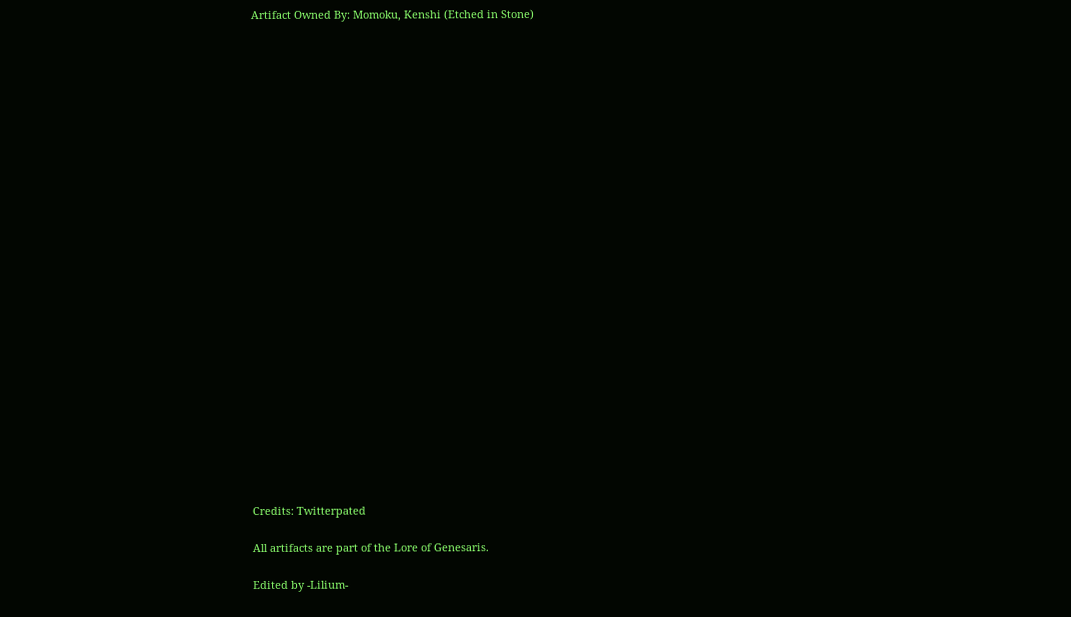Artifact Owned By: Momoku, Kenshi (Etched in Stone)


























Credits: Twitterpated

All artifacts are part of the Lore of Genesaris.

Edited by -Lilium-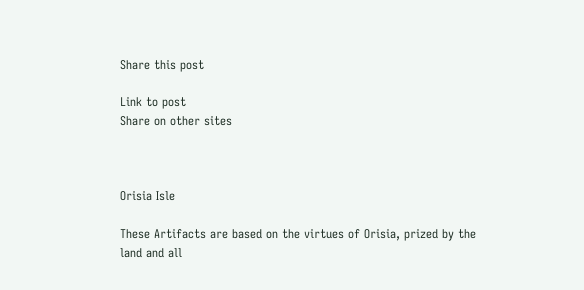Share this post

Link to post
Share on other sites



Orisia Isle

These Artifacts are based on the virtues of Orisia, prized by the land and all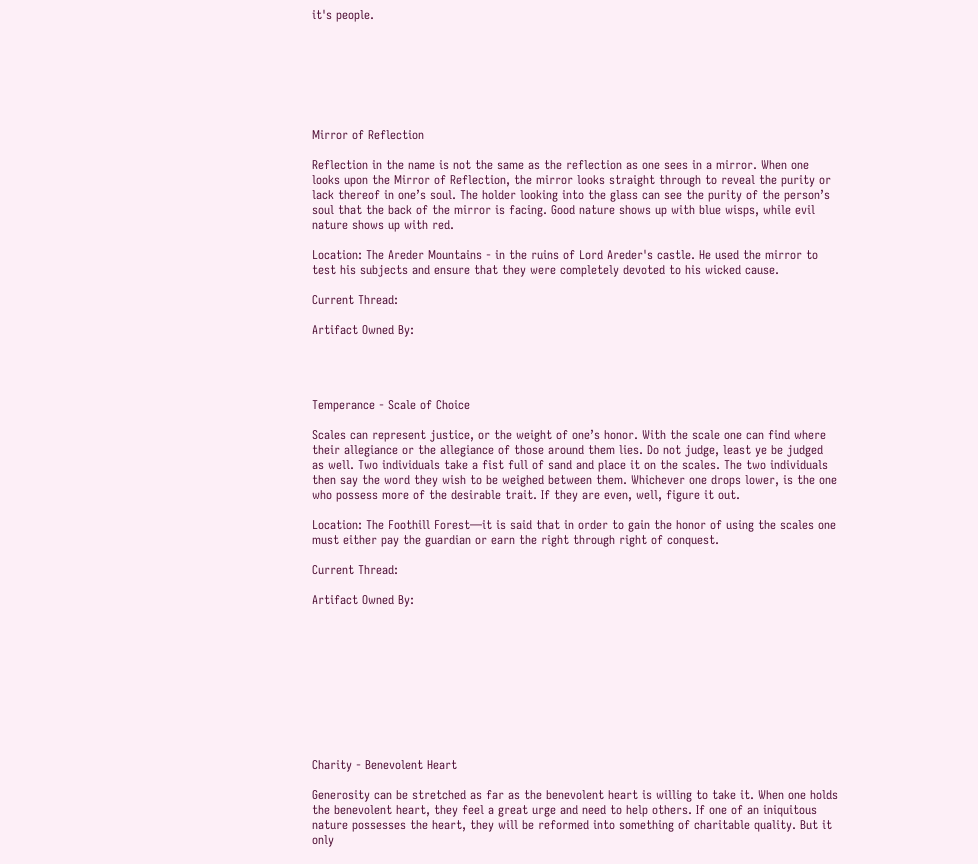it's people.







Mirror of Reflection

Reflection in the name is not the same as the reflection as one sees in a mirror. When one looks upon the Mirror of Reflection, the mirror looks straight through to reveal the purity or lack thereof in one’s soul. The holder looking into the glass can see the purity of the person’s soul that the back of the mirror is facing. Good nature shows up with blue wisps, while evil nature shows up with red.

Location: The Areder Mountains - in the ruins of Lord Areder's castle. He used the mirror to test his subjects and ensure that they were completely devoted to his wicked cause.

Current Thread:

Artifact Owned By:




Temperance - Scale of Choice

Scales can represent justice, or the weight of one’s honor. With the scale one can find where their allegiance or the allegiance of those around them lies. Do not judge, least ye be judged as well. Two individuals take a fist full of sand and place it on the scales. The two individuals then say the word they wish to be weighed between them. Whichever one drops lower, is the one who possess more of the desirable trait. If they are even, well, figure it out.

Location: The Foothill Forest—it is said that in order to gain the honor of using the scales one must either pay the guardian or earn the right through right of conquest.

Current Thread:

Artifact Owned By:










Charity - Benevolent Heart

Generosity can be stretched as far as the benevolent heart is willing to take it. When one holds the benevolent heart, they feel a great urge and need to help others. If one of an iniquitous nature possesses the heart, they will be reformed into something of charitable quality. But it only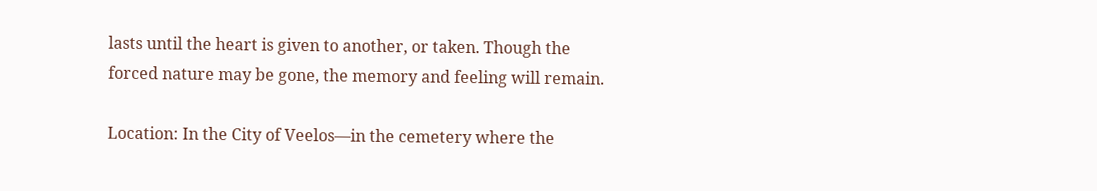lasts until the heart is given to another, or taken. Though the forced nature may be gone, the memory and feeling will remain.

Location: In the City of Veelos—in the cemetery where the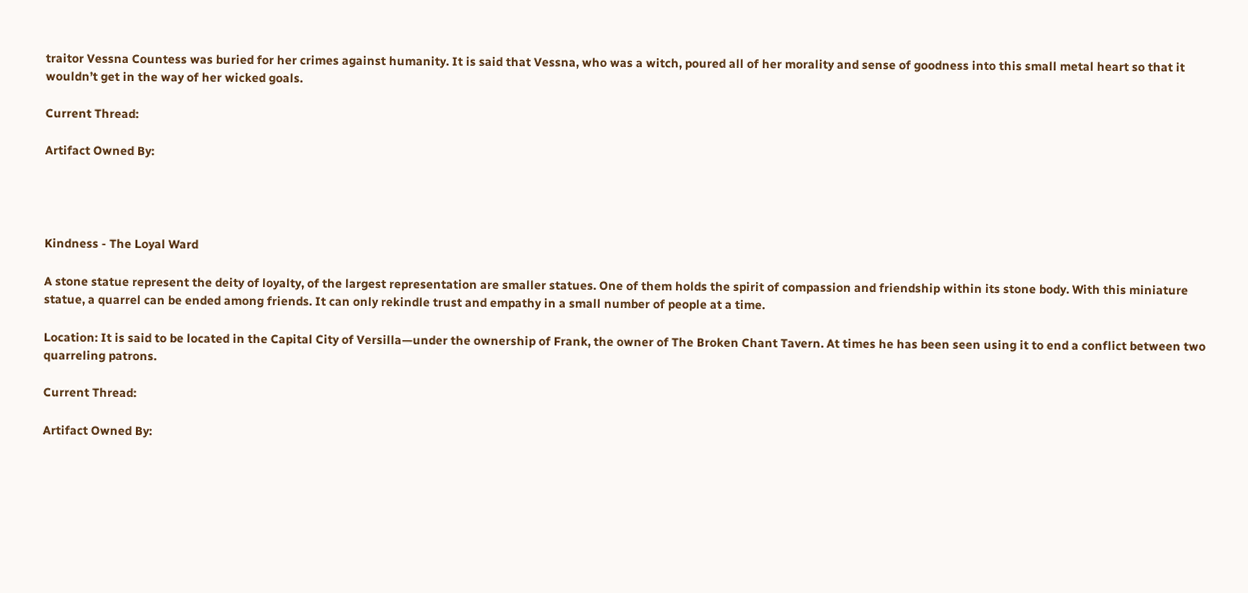traitor Vessna Countess was buried for her crimes against humanity. It is said that Vessna, who was a witch, poured all of her morality and sense of goodness into this small metal heart so that it wouldn’t get in the way of her wicked goals.

Current Thread:

Artifact Owned By:




Kindness - The Loyal Ward

A stone statue represent the deity of loyalty, of the largest representation are smaller statues. One of them holds the spirit of compassion and friendship within its stone body. With this miniature statue, a quarrel can be ended among friends. It can only rekindle trust and empathy in a small number of people at a time.

Location: It is said to be located in the Capital City of Versilla—under the ownership of Frank, the owner of The Broken Chant Tavern. At times he has been seen using it to end a conflict between two quarreling patrons.

Current Thread:

Artifact Owned By: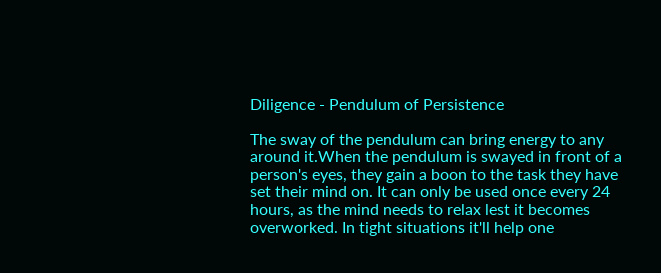Diligence - Pendulum of Persistence

The sway of the pendulum can bring energy to any around it.When the pendulum is swayed in front of a person's eyes, they gain a boon to the task they have set their mind on. It can only be used once every 24 hours, as the mind needs to relax lest it becomes overworked. In tight situations it'll help one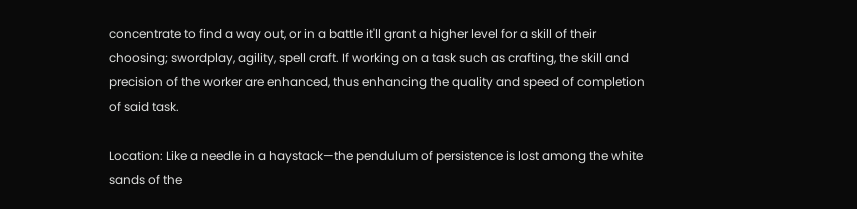concentrate to find a way out, or in a battle it'll grant a higher level for a skill of their choosing; swordplay, agility, spell craft. If working on a task such as crafting, the skill and precision of the worker are enhanced, thus enhancing the quality and speed of completion of said task.

Location: Like a needle in a haystack—the pendulum of persistence is lost among the white sands of the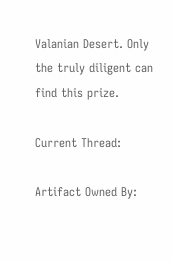Valanian Desert. Only the truly diligent can find this prize.

Current Thread:

Artifact Owned By: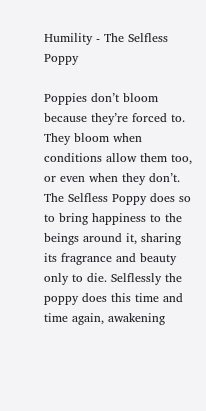Humility - The Selfless Poppy

Poppies don’t bloom because they’re forced to. They bloom when conditions allow them too, or even when they don’t. The Selfless Poppy does so to bring happiness to the beings around it, sharing its fragrance and beauty only to die. Selflessly the poppy does this time and time again, awakening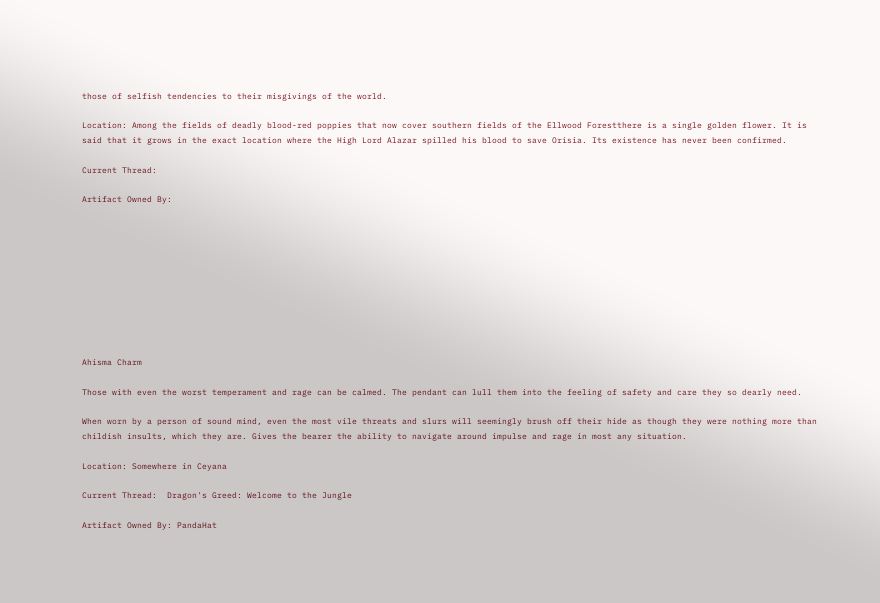those of selfish tendencies to their misgivings of the world.

Location: Among the fields of deadly blood-red poppies that now cover southern fields of the Ellwood Forestthere is a single golden flower. It is said that it grows in the exact location where the High Lord Alazar spilled his blood to save Orisia. Its existence has never been confirmed.

Current Thread:

Artifact Owned By:










Ahisma Charm

Those with even the worst temperament and rage can be calmed. The pendant can lull them into the feeling of safety and care they so dearly need.

When worn by a person of sound mind, even the most vile threats and slurs will seemingly brush off their hide as though they were nothing more than childish insults, which they are. Gives the bearer the ability to navigate around impulse and rage in most any situation.

Location: Somewhere in Ceyana

Current Thread:  Dragon's Greed: Welcome to the Jungle

Artifact Owned By: PandaHat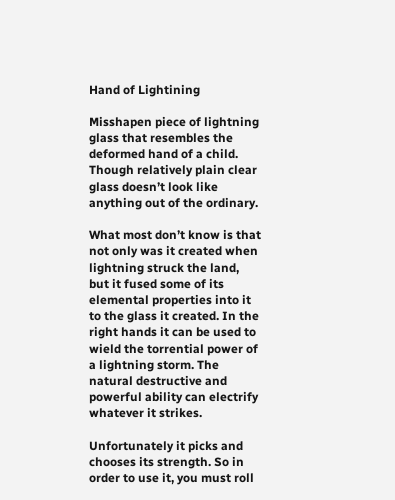Hand of Lightining

Misshapen piece of lightning glass that resembles the deformed hand of a child. Though relatively plain clear glass doesn’t look like anything out of the ordinary.

What most don’t know is that not only was it created when lightning struck the land, but it fused some of its elemental properties into it to the glass it created. In the right hands it can be used to wield the torrential power of a lightning storm. The natural destructive and powerful ability can electrify whatever it strikes.

Unfortunately it picks and chooses its strength. So in order to use it, you must roll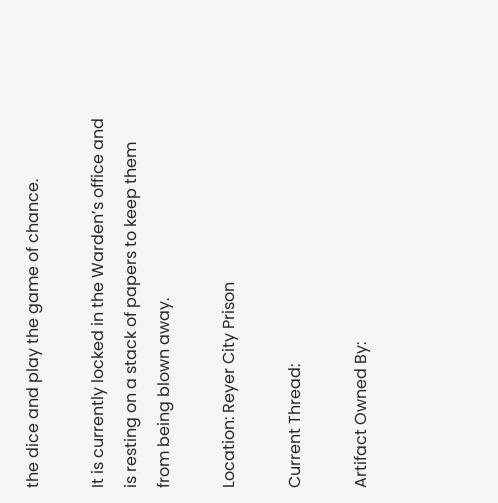the dice and play the game of chance.

It is currently locked in the Warden’s office and is resting on a stack of papers to keep them from being blown away.

Location: Reyer City Prison

Current Thread:

Artifact Owned By: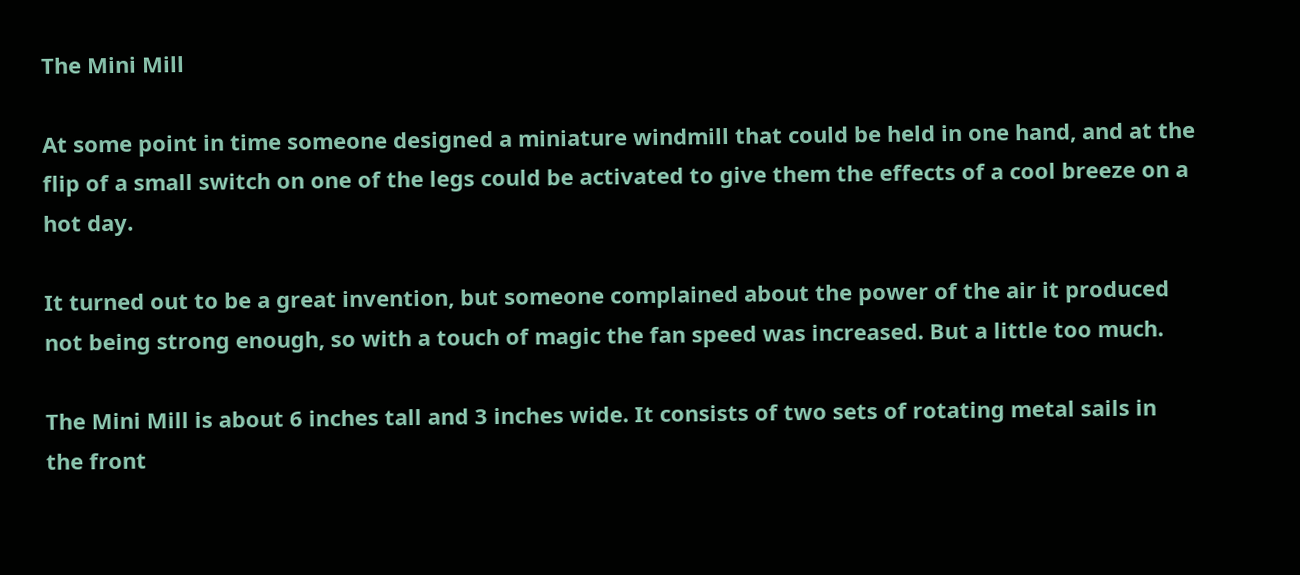The Mini Mill

At some point in time someone designed a miniature windmill that could be held in one hand, and at the flip of a small switch on one of the legs could be activated to give them the effects of a cool breeze on a hot day.

It turned out to be a great invention, but someone complained about the power of the air it produced not being strong enough, so with a touch of magic the fan speed was increased. But a little too much.

The Mini Mill is about 6 inches tall and 3 inches wide. It consists of two sets of rotating metal sails in the front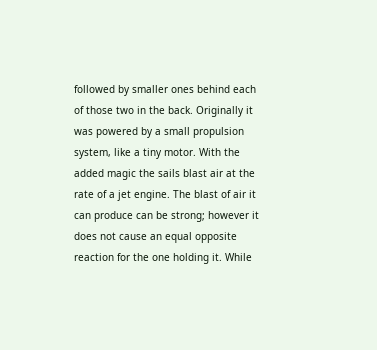followed by smaller ones behind each of those two in the back. Originally it was powered by a small propulsion system, like a tiny motor. With the added magic the sails blast air at the rate of a jet engine. The blast of air it can produce can be strong; however it does not cause an equal opposite reaction for the one holding it. While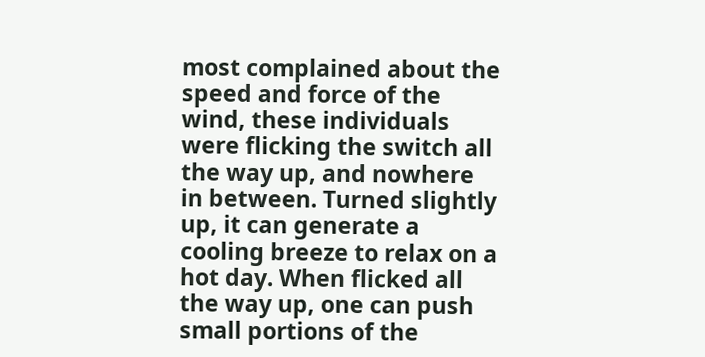most complained about the speed and force of the wind, these individuals were flicking the switch all the way up, and nowhere in between. Turned slightly up, it can generate a cooling breeze to relax on a hot day. When flicked all the way up, one can push small portions of the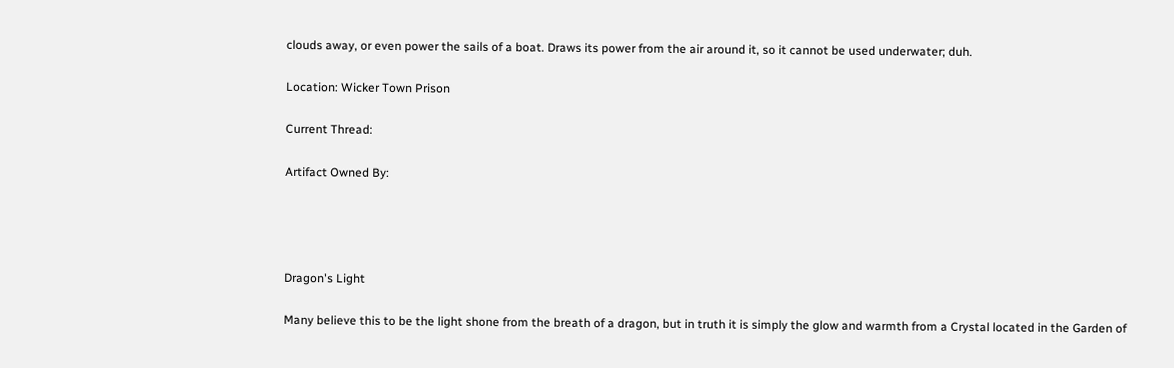clouds away, or even power the sails of a boat. Draws its power from the air around it, so it cannot be used underwater; duh.

Location: Wicker Town Prison

Current Thread:

Artifact Owned By:




Dragon's Light

Many believe this to be the light shone from the breath of a dragon, but in truth it is simply the glow and warmth from a Crystal located in the Garden of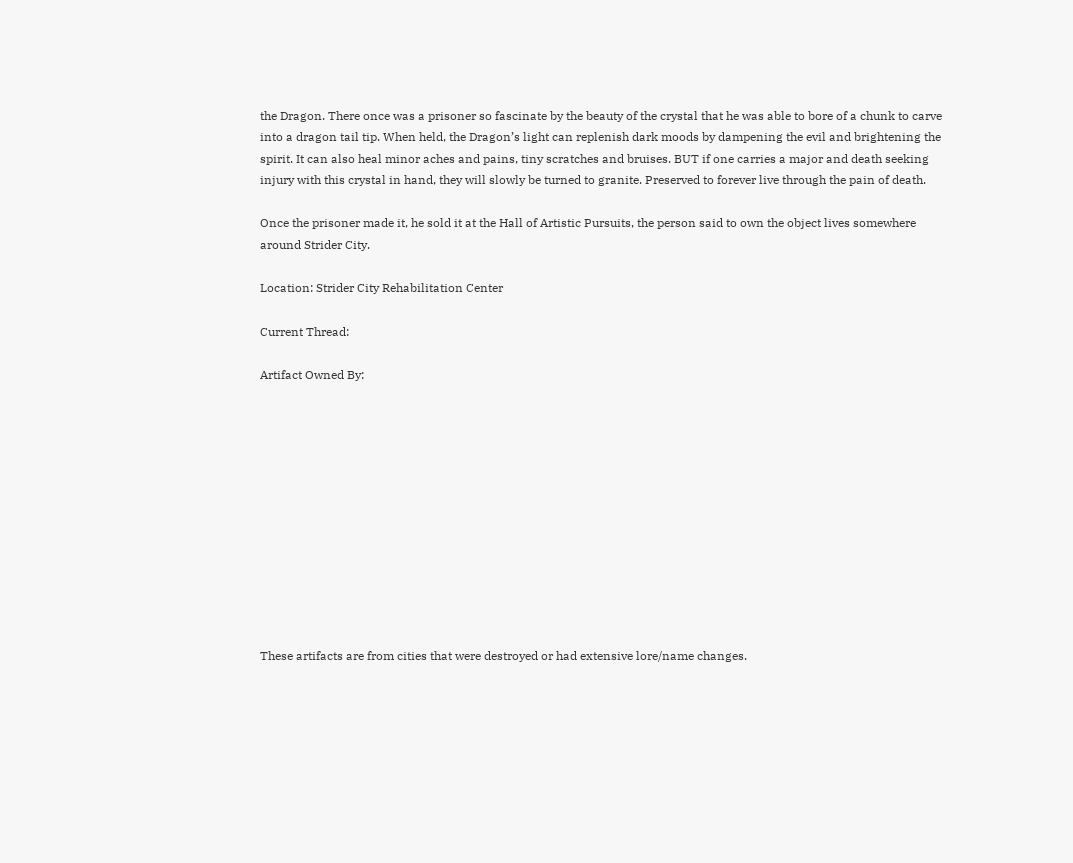the Dragon. There once was a prisoner so fascinate by the beauty of the crystal that he was able to bore of a chunk to carve into a dragon tail tip. When held, the Dragon’s light can replenish dark moods by dampening the evil and brightening the spirit. It can also heal minor aches and pains, tiny scratches and bruises. BUT if one carries a major and death seeking injury with this crystal in hand, they will slowly be turned to granite. Preserved to forever live through the pain of death.

Once the prisoner made it, he sold it at the Hall of Artistic Pursuits, the person said to own the object lives somewhere around Strider City.

Location: Strider City Rehabilitation Center

Current Thread:

Artifact Owned By:












These artifacts are from cities that were destroyed or had extensive lore/name changes.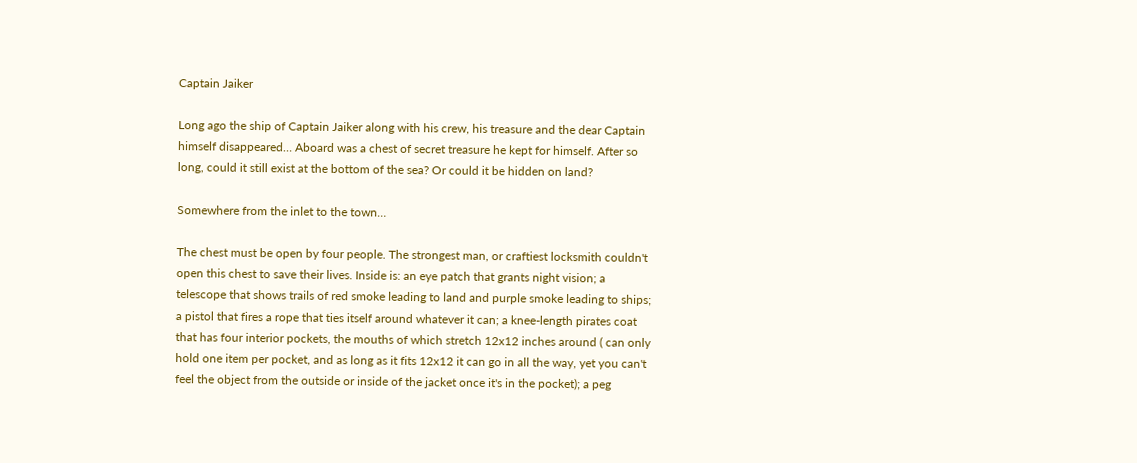Captain Jaiker

Long ago the ship of Captain Jaiker along with his crew, his treasure and the dear Captain himself disappeared… Aboard was a chest of secret treasure he kept for himself. After so long, could it still exist at the bottom of the sea? Or could it be hidden on land?

Somewhere from the inlet to the town…

The chest must be open by four people. The strongest man, or craftiest locksmith couldn't open this chest to save their lives. Inside is: an eye patch that grants night vision; a telescope that shows trails of red smoke leading to land and purple smoke leading to ships; a pistol that fires a rope that ties itself around whatever it can; a knee-length pirates coat that has four interior pockets, the mouths of which stretch 12x12 inches around ( can only hold one item per pocket, and as long as it fits 12x12 it can go in all the way, yet you can't feel the object from the outside or inside of the jacket once it's in the pocket); a peg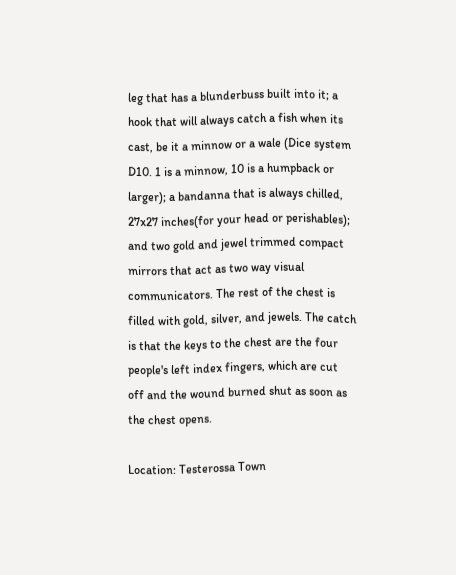leg that has a blunderbuss built into it; a hook that will always catch a fish when its cast, be it a minnow or a wale (Dice system D10. 1 is a minnow, 10 is a humpback or larger); a bandanna that is always chilled, 27x27 inches(for your head or perishables); and two gold and jewel trimmed compact mirrors that act as two way visual communicators. The rest of the chest is filled with gold, silver, and jewels. The catch is that the keys to the chest are the four people's left index fingers, which are cut off and the wound burned shut as soon as the chest opens.

Location: Testerossa Town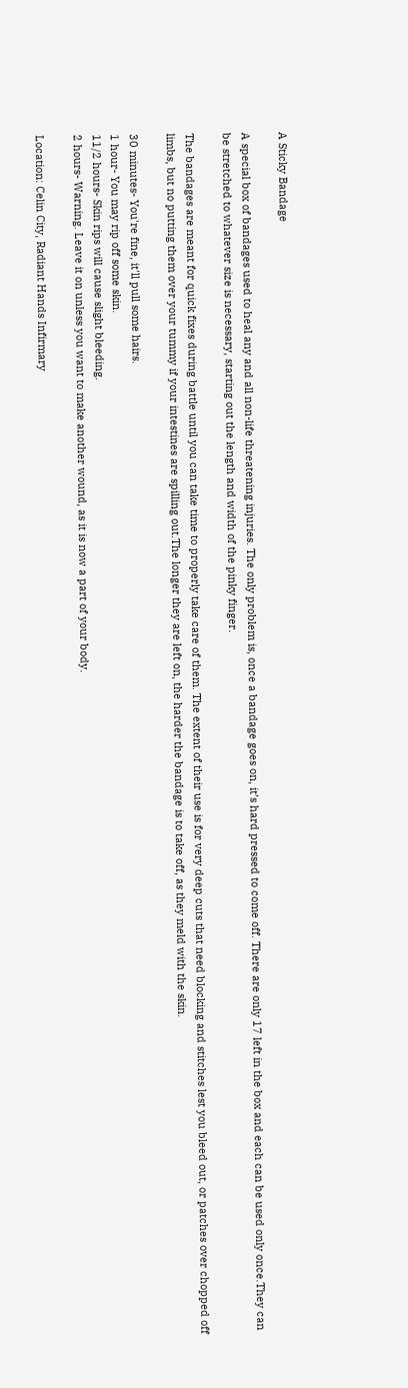A Sticky Bandage

A special box of bandages used to heal any and all non-life threatening injuries. The only problem is, once a bandage goes on, it’s hard pressed to come off. There are only 17 left in the box and each can be used only once.They can be stretched to whatever size is necessary, starting out the length and width of the pinky finger.

The bandages are meant for quick fixes during battle until you can take time to properly take care of them. The extent of their use is for very deep cuts that need blocking and stitches lest you bleed out, or patches over chopped off limbs, but no putting them over your tummy if your intestines are spilling out.The longer they are left on, the harder the bandage is to take off, as they meld with the skin.

30 minutes- You're fine, it'll pull some hairs.
1 hour- You may rip off some skin.
11/2 hours- Skin rips will cause slight bleeding.
2 hours- Warning. Leave it on unless you want to make another wound, as it is now a part of your body.

Location: Celin City, Radiant Hands Infirmary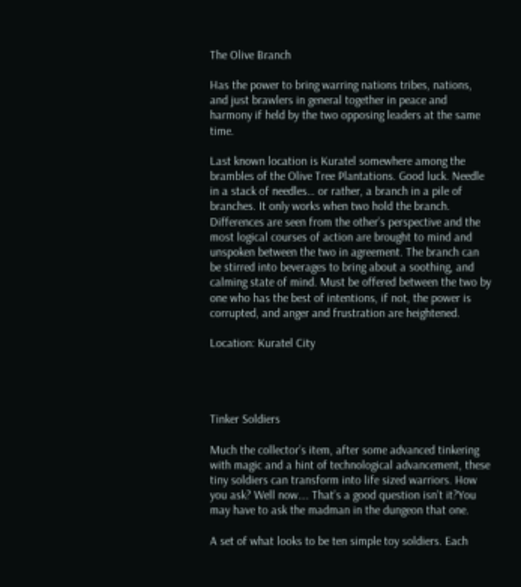The Olive Branch

Has the power to bring warring nations tribes, nations, and just brawlers in general together in peace and harmony if held by the two opposing leaders at the same time.

Last known location is Kuratel somewhere among the brambles of the Olive Tree Plantations. Good luck. Needle in a stack of needles… or rather, a branch in a pile of branches. It only works when two hold the branch. Differences are seen from the other’s perspective and the most logical courses of action are brought to mind and unspoken between the two in agreement. The branch can be stirred into beverages to bring about a soothing, and calming state of mind. Must be offered between the two by one who has the best of intentions, if not, the power is corrupted, and anger and frustration are heightened.

Location: Kuratel City




Tinker Soldiers

Much the collector’s item, after some advanced tinkering with magic and a hint of technological advancement, these tiny soldiers can transform into life sized warriors. How you ask? Well now…. That’s a good question isn’t it?You may have to ask the madman in the dungeon that one.

A set of what looks to be ten simple toy soldiers. Each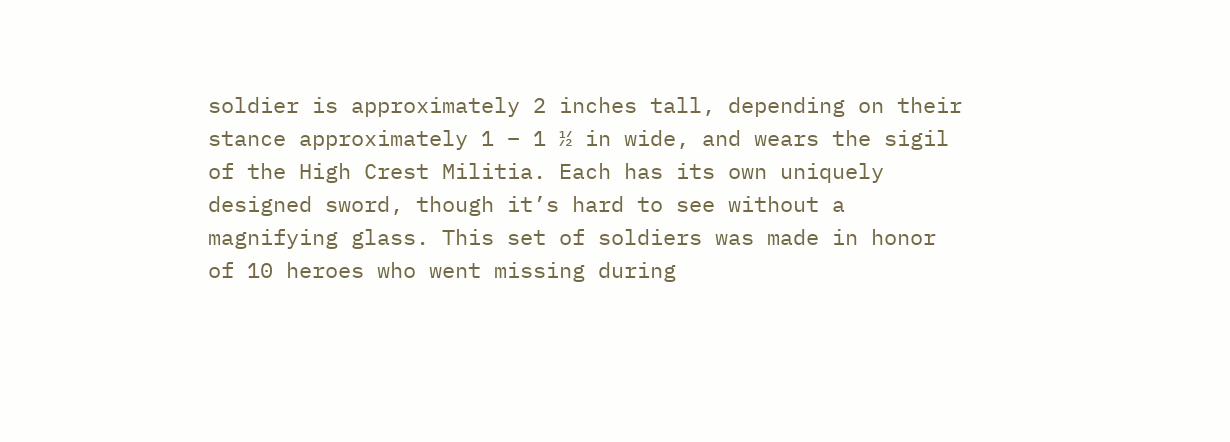soldier is approximately 2 inches tall, depending on their stance approximately 1 – 1 ½ in wide, and wears the sigil of the High Crest Militia. Each has its own uniquely designed sword, though it’s hard to see without a magnifying glass. This set of soldiers was made in honor of 10 heroes who went missing during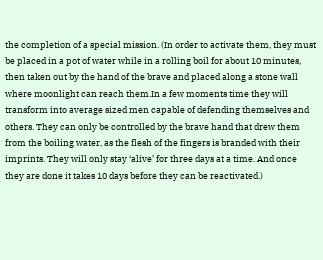the completion of a special mission. (In order to activate them, they must be placed in a pot of water while in a rolling boil for about 10 minutes, then taken out by the hand of the brave and placed along a stone wall where moonlight can reach them.In a few moments time they will transform into average sized men capable of defending themselves and others. They can only be controlled by the brave hand that drew them from the boiling water, as the flesh of the fingers is branded with their imprints. They will only stay ‘alive’ for three days at a time. And once they are done it takes 10 days before they can be reactivated.)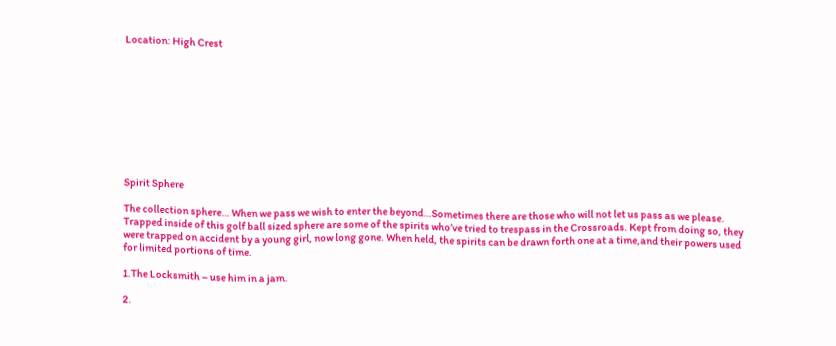Location: High Crest










Spirit Sphere

The collection sphere… When we pass we wish to enter the beyond…Sometimes there are those who will not let us pass as we please. Trapped inside of this golf ball sized sphere are some of the spirits who’ve tried to trespass in the Crossroads. Kept from doing so, they were trapped on accident by a young girl, now long gone. When held, the spirits can be drawn forth one at a time,and their powers used for limited portions of time.

1.The Locksmith – use him in a jam.

2.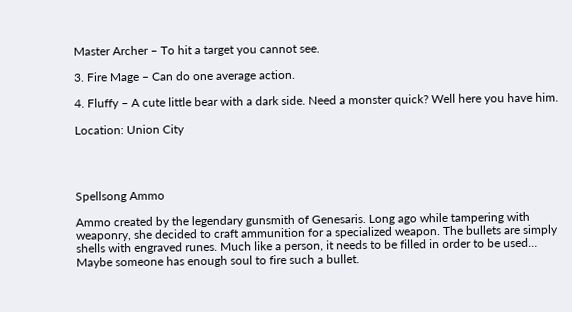Master Archer – To hit a target you cannot see.

3. Fire Mage – Can do one average action.

4. Fluffy – A cute little bear with a dark side. Need a monster quick? Well here you have him.

Location: Union City




Spellsong Ammo

Ammo created by the legendary gunsmith of Genesaris. Long ago while tampering with weaponry, she decided to craft ammunition for a specialized weapon. The bullets are simply shells with engraved runes. Much like a person, it needs to be filled in order to be used… Maybe someone has enough soul to fire such a bullet.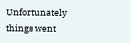Unfortunately things went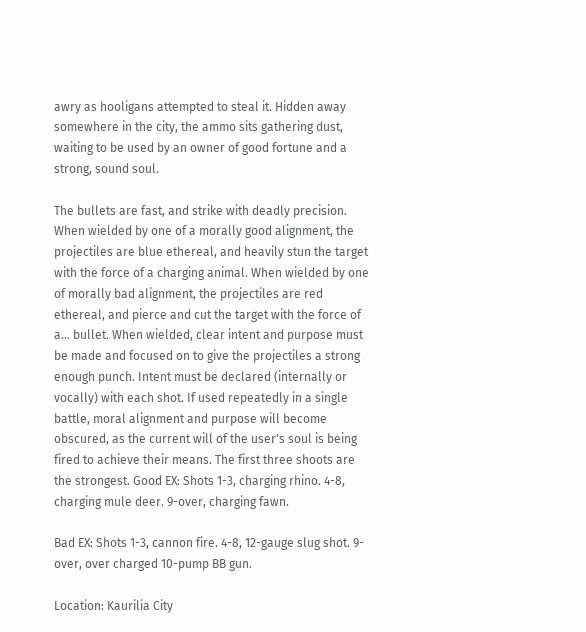awry as hooligans attempted to steal it. Hidden away somewhere in the city, the ammo sits gathering dust, waiting to be used by an owner of good fortune and a strong, sound soul.

The bullets are fast, and strike with deadly precision. When wielded by one of a morally good alignment, the projectiles are blue ethereal, and heavily stun the target with the force of a charging animal. When wielded by one of morally bad alignment, the projectiles are red ethereal, and pierce and cut the target with the force of a... bullet. When wielded, clear intent and purpose must be made and focused on to give the projectiles a strong enough punch. Intent must be declared (internally or vocally) with each shot. If used repeatedly in a single battle, moral alignment and purpose will become obscured, as the current will of the user's soul is being fired to achieve their means. The first three shoots are the strongest. Good EX: Shots 1-3, charging rhino. 4-8, charging mule deer. 9-over, charging fawn.

Bad EX: Shots 1-3, cannon fire. 4-8, 12-gauge slug shot. 9-over, over charged 10-pump BB gun.

Location: Kaurilia City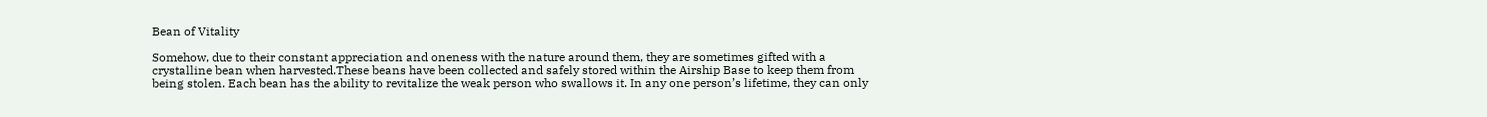Bean of Vitality

Somehow, due to their constant appreciation and oneness with the nature around them, they are sometimes gifted with a crystalline bean when harvested.These beans have been collected and safely stored within the Airship Base to keep them from being stolen. Each bean has the ability to revitalize the weak person who swallows it. In any one person’s lifetime, they can only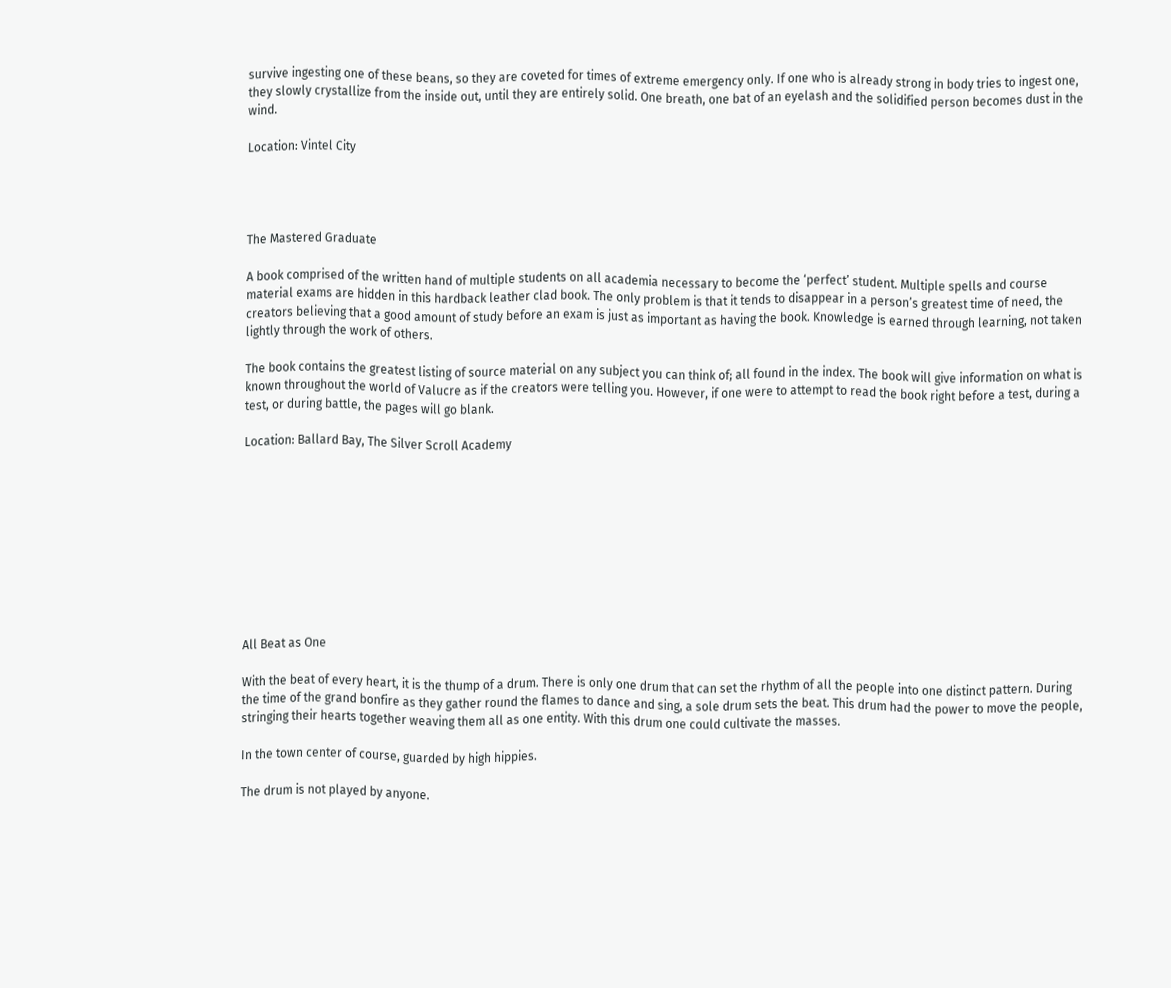survive ingesting one of these beans, so they are coveted for times of extreme emergency only. If one who is already strong in body tries to ingest one, they slowly crystallize from the inside out, until they are entirely solid. One breath, one bat of an eyelash and the solidified person becomes dust in the wind.

Location: Vintel City




The Mastered Graduate

A book comprised of the written hand of multiple students on all academia necessary to become the ‘perfect’ student. Multiple spells and course material exams are hidden in this hardback leather clad book. The only problem is that it tends to disappear in a person’s greatest time of need, the creators believing that a good amount of study before an exam is just as important as having the book. Knowledge is earned through learning, not taken lightly through the work of others.

The book contains the greatest listing of source material on any subject you can think of; all found in the index. The book will give information on what is known throughout the world of Valucre as if the creators were telling you. However, if one were to attempt to read the book right before a test, during a test, or during battle, the pages will go blank.

Location: Ballard Bay, The Silver Scroll Academy










All Beat as One

With the beat of every heart, it is the thump of a drum. There is only one drum that can set the rhythm of all the people into one distinct pattern. During the time of the grand bonfire as they gather round the flames to dance and sing, a sole drum sets the beat. This drum had the power to move the people, stringing their hearts together weaving them all as one entity. With this drum one could cultivate the masses.

In the town center of course, guarded by high hippies.

The drum is not played by anyone.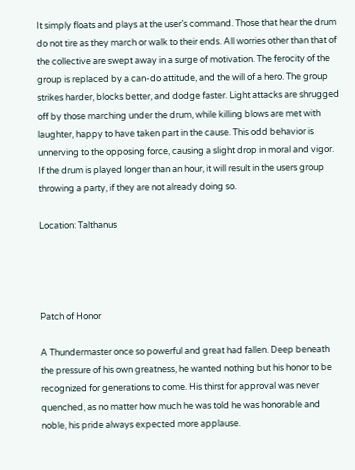It simply floats and plays at the user’s command. Those that hear the drum do not tire as they march or walk to their ends. All worries other than that of the collective are swept away in a surge of motivation. The ferocity of the group is replaced by a can-do attitude, and the will of a hero. The group strikes harder, blocks better, and dodge faster. Light attacks are shrugged off by those marching under the drum, while killing blows are met with laughter, happy to have taken part in the cause. This odd behavior is unnerving to the opposing force, causing a slight drop in moral and vigor. If the drum is played longer than an hour, it will result in the users group throwing a party, if they are not already doing so.

Location: Talthanus




Patch of Honor

A Thundermaster once so powerful and great had fallen. Deep beneath the pressure of his own greatness, he wanted nothing but his honor to be recognized for generations to come. His thirst for approval was never quenched, as no matter how much he was told he was honorable and noble, his pride always expected more applause.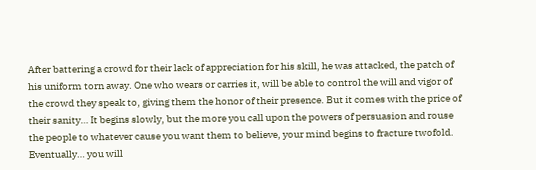After battering a crowd for their lack of appreciation for his skill, he was attacked, the patch of his uniform torn away. One who wears or carries it, will be able to control the will and vigor of the crowd they speak to, giving them the honor of their presence. But it comes with the price of their sanity… It begins slowly, but the more you call upon the powers of persuasion and rouse the people to whatever cause you want them to believe, your mind begins to fracture twofold. Eventually… you will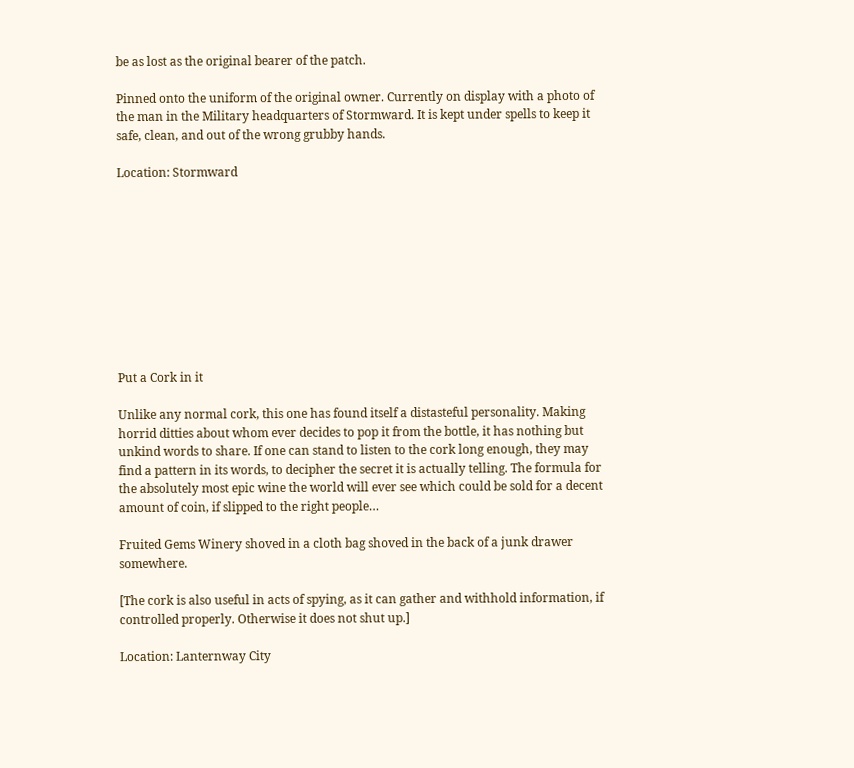be as lost as the original bearer of the patch.

Pinned onto the uniform of the original owner. Currently on display with a photo of the man in the Military headquarters of Stormward. It is kept under spells to keep it safe, clean, and out of the wrong grubby hands.

Location: Stormward










Put a Cork in it

Unlike any normal cork, this one has found itself a distasteful personality. Making horrid ditties about whom ever decides to pop it from the bottle, it has nothing but unkind words to share. If one can stand to listen to the cork long enough, they may find a pattern in its words, to decipher the secret it is actually telling. The formula for the absolutely most epic wine the world will ever see which could be sold for a decent amount of coin, if slipped to the right people…

Fruited Gems Winery shoved in a cloth bag shoved in the back of a junk drawer somewhere.

[The cork is also useful in acts of spying, as it can gather and withhold information, if controlled properly. Otherwise it does not shut up.]

Location: Lanternway City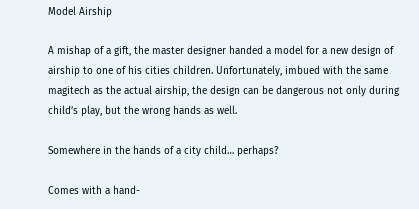Model Airship

A mishap of a gift, the master designer handed a model for a new design of airship to one of his cities children. Unfortunately, imbued with the same magitech as the actual airship, the design can be dangerous not only during child’s play, but the wrong hands as well.

Somewhere in the hands of a city child… perhaps?

Comes with a hand-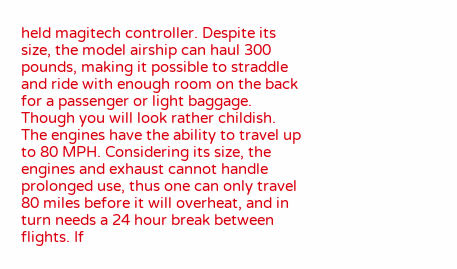held magitech controller. Despite its size, the model airship can haul 300 pounds, making it possible to straddle and ride with enough room on the back for a passenger or light baggage. Though you will look rather childish. The engines have the ability to travel up to 80 MPH. Considering its size, the engines and exhaust cannot handle prolonged use, thus one can only travel 80 miles before it will overheat, and in turn needs a 24 hour break between flights. If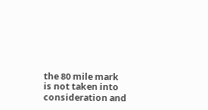the 80 mile mark is not taken into consideration and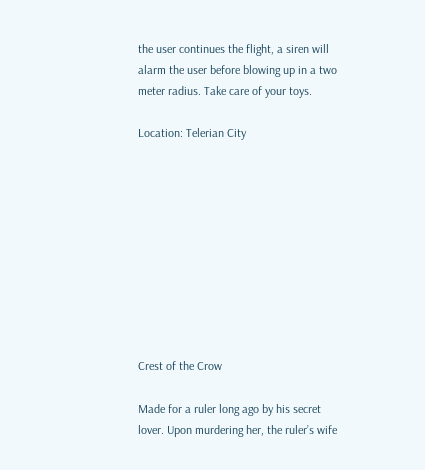the user continues the flight, a siren will alarm the user before blowing up in a two meter radius. Take care of your toys.

Location: Telerian City










Crest of the Crow

Made for a ruler long ago by his secret lover. Upon murdering her, the ruler’s wife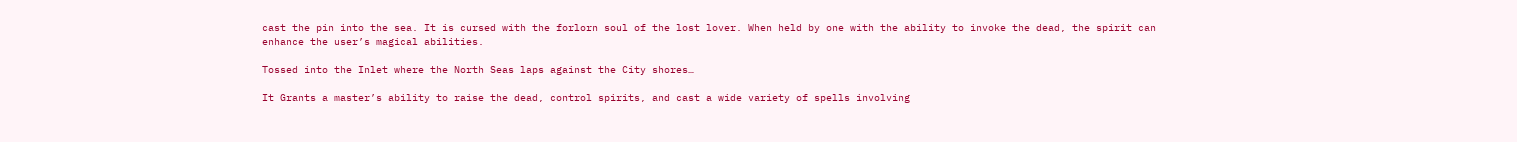cast the pin into the sea. It is cursed with the forlorn soul of the lost lover. When held by one with the ability to invoke the dead, the spirit can enhance the user’s magical abilities.

Tossed into the Inlet where the North Seas laps against the City shores…

It Grants a master’s ability to raise the dead, control spirits, and cast a wide variety of spells involving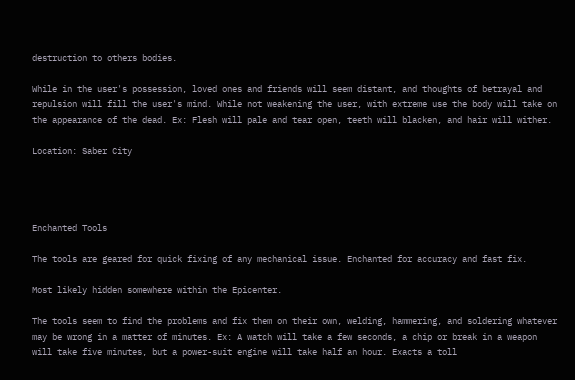destruction to others bodies.

While in the user's possession, loved ones and friends will seem distant, and thoughts of betrayal and repulsion will fill the user's mind. While not weakening the user, with extreme use the body will take on the appearance of the dead. Ex: Flesh will pale and tear open, teeth will blacken, and hair will wither.

Location: Saber City




Enchanted Tools

The tools are geared for quick fixing of any mechanical issue. Enchanted for accuracy and fast fix.

Most likely hidden somewhere within the Epicenter.

The tools seem to find the problems and fix them on their own, welding, hammering, and soldering whatever may be wrong in a matter of minutes. Ex: A watch will take a few seconds, a chip or break in a weapon will take five minutes, but a power-suit engine will take half an hour. Exacts a toll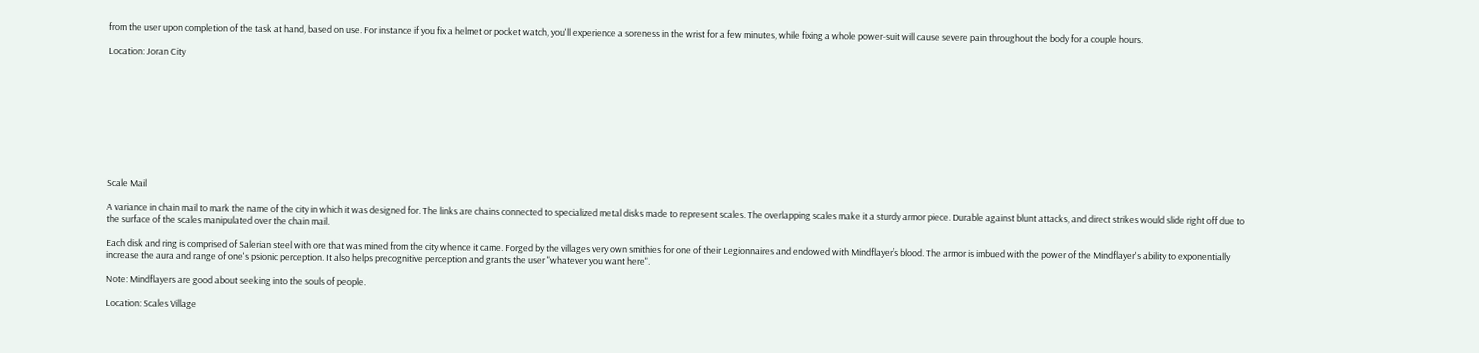from the user upon completion of the task at hand, based on use. For instance if you fix a helmet or pocket watch, you'll experience a soreness in the wrist for a few minutes, while fixing a whole power-suit will cause severe pain throughout the body for a couple hours.

Location: Joran City










Scale Mail

A variance in chain mail to mark the name of the city in which it was designed for. The links are chains connected to specialized metal disks made to represent scales. The overlapping scales make it a sturdy armor piece. Durable against blunt attacks, and direct strikes would slide right off due to the surface of the scales manipulated over the chain mail.

Each disk and ring is comprised of Salerian steel with ore that was mined from the city whence it came. Forged by the villages very own smithies for one of their Legionnaires and endowed with Mindflayer’s blood. The armor is imbued with the power of the Mindflayer's ability to exponentially increase the aura and range of one's psionic perception. It also helps precognitive perception and grants the user "whatever you want here".

Note: Mindflayers are good about seeking into the souls of people.

Location: Scales Village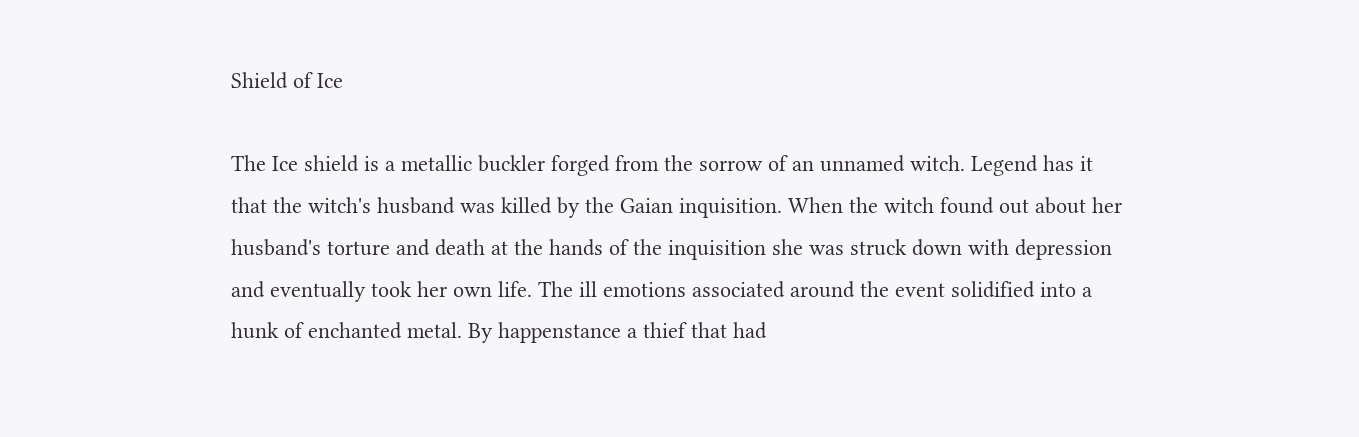Shield of Ice

The Ice shield is a metallic buckler forged from the sorrow of an unnamed witch. Legend has it that the witch's husband was killed by the Gaian inquisition. When the witch found out about her husband's torture and death at the hands of the inquisition she was struck down with depression and eventually took her own life. The ill emotions associated around the event solidified into a hunk of enchanted metal. By happenstance a thief that had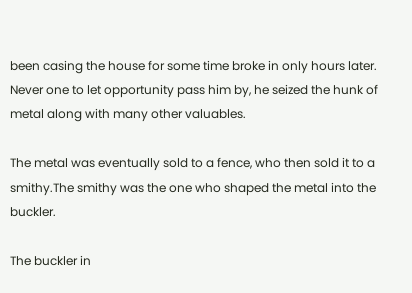been casing the house for some time broke in only hours later. Never one to let opportunity pass him by, he seized the hunk of metal along with many other valuables.

The metal was eventually sold to a fence, who then sold it to a smithy.The smithy was the one who shaped the metal into the buckler.

The buckler in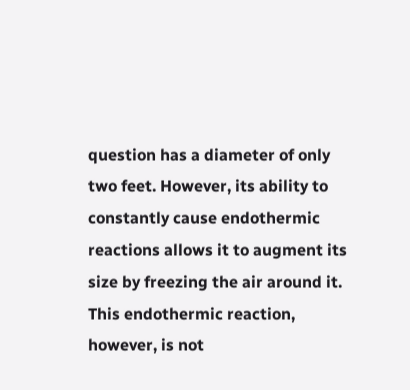question has a diameter of only two feet. However, its ability to constantly cause endothermic reactions allows it to augment its size by freezing the air around it.
This endothermic reaction, however, is not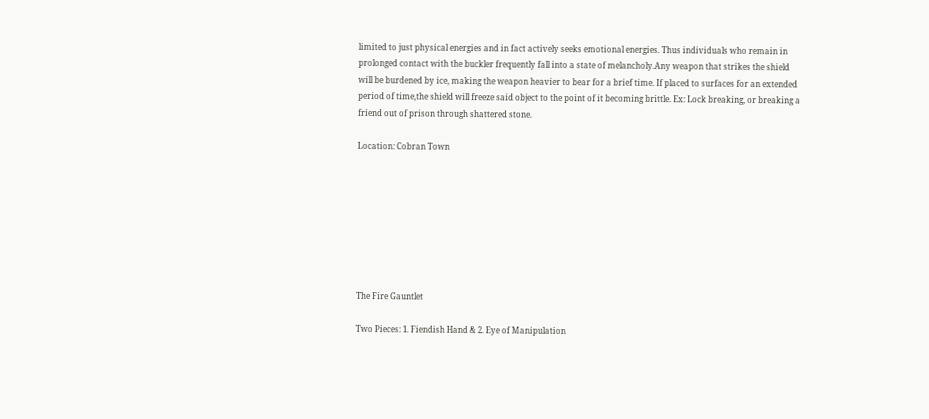limited to just physical energies and in fact actively seeks emotional energies. Thus individuals who remain in prolonged contact with the buckler frequently fall into a state of melancholy.Any weapon that strikes the shield will be burdened by ice, making the weapon heavier to bear for a brief time. If placed to surfaces for an extended period of time,the shield will freeze said object to the point of it becoming brittle. Ex: Lock breaking, or breaking a friend out of prison through shattered stone.

Location: Cobran Town








The Fire Gauntlet

Two Pieces: 1. Fiendish Hand & 2. Eye of Manipulation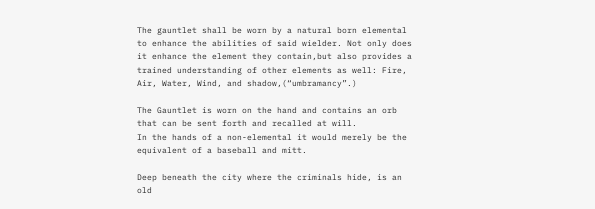The gauntlet shall be worn by a natural born elemental to enhance the abilities of said wielder. Not only does it enhance the element they contain,but also provides a trained understanding of other elements as well: Fire, Air, Water, Wind, and shadow,(“umbramancy”.)

The Gauntlet is worn on the hand and contains an orb that can be sent forth and recalled at will.
In the hands of a non-elemental it would merely be the equivalent of a baseball and mitt.

Deep beneath the city where the criminals hide, is an old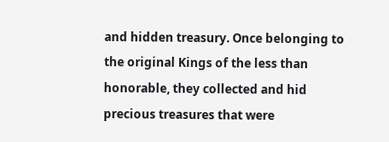and hidden treasury. Once belonging to the original Kings of the less than honorable, they collected and hid precious treasures that were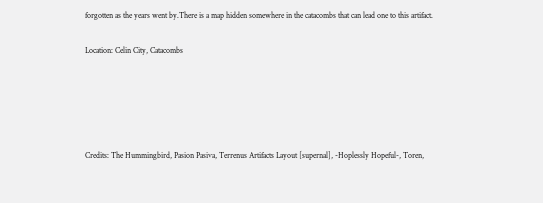forgotten as the years went by.There is a map hidden somewhere in the catacombs that can lead one to this artifact.

Location: Celin City, Catacombs





Credits: The Hummingbird, Pasion Pasiva, Terrenus Artifacts Layout [supernal], -Hoplessly Hopeful-, Toren,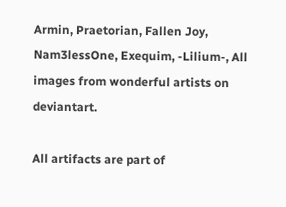Armin, Praetorian, Fallen Joy, Nam3lessOne, Exequim, -Lilium-, All images from wonderful artists on deviantart.

All artifacts are part of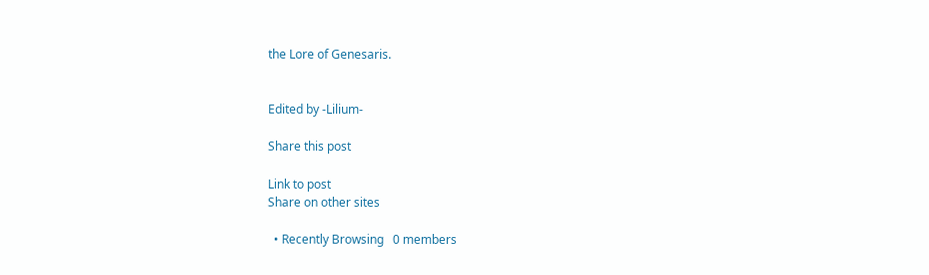the Lore of Genesaris.


Edited by -Lilium-

Share this post

Link to post
Share on other sites

  • Recently Browsing   0 members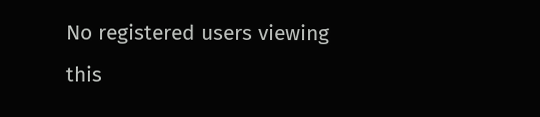No registered users viewing this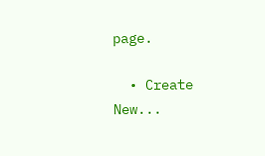page.

  • Create New...